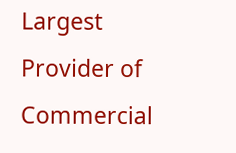Largest Provider of Commercial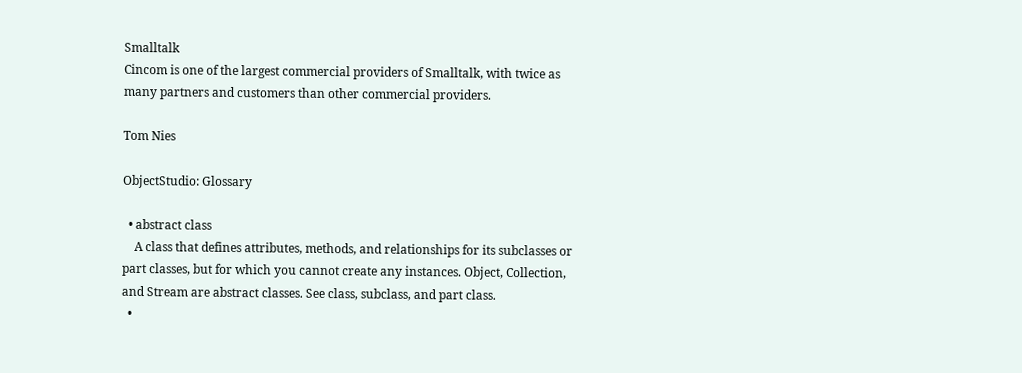Smalltalk
Cincom is one of the largest commercial providers of Smalltalk, with twice as many partners and customers than other commercial providers.

Tom Nies

ObjectStudio: Glossary

  • abstract class
    A class that defines attributes, methods, and relationships for its subclasses or part classes, but for which you cannot create any instances. Object, Collection, and Stream are abstract classes. See class, subclass, and part class.
  •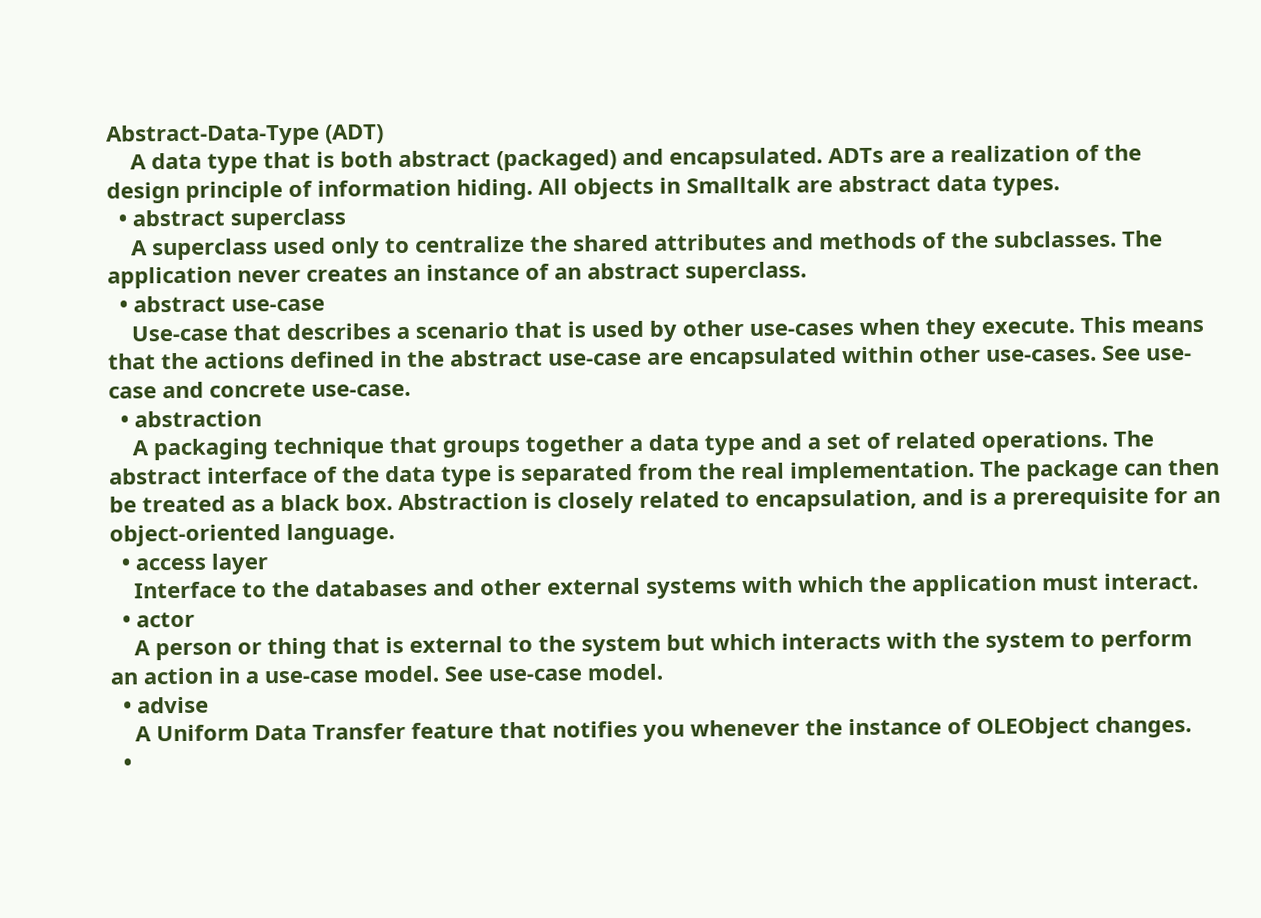Abstract-Data-Type (ADT)
    A data type that is both abstract (packaged) and encapsulated. ADTs are a realization of the design principle of information hiding. All objects in Smalltalk are abstract data types.
  • abstract superclass
    A superclass used only to centralize the shared attributes and methods of the subclasses. The application never creates an instance of an abstract superclass.
  • abstract use-case
    Use-case that describes a scenario that is used by other use-cases when they execute. This means that the actions defined in the abstract use-case are encapsulated within other use-cases. See use-case and concrete use-case.
  • abstraction
    A packaging technique that groups together a data type and a set of related operations. The abstract interface of the data type is separated from the real implementation. The package can then be treated as a black box. Abstraction is closely related to encapsulation, and is a prerequisite for an object-oriented language.
  • access layer
    Interface to the databases and other external systems with which the application must interact.
  • actor
    A person or thing that is external to the system but which interacts with the system to perform an action in a use-case model. See use-case model.
  • advise
    A Uniform Data Transfer feature that notifies you whenever the instance of OLEObject changes.
  •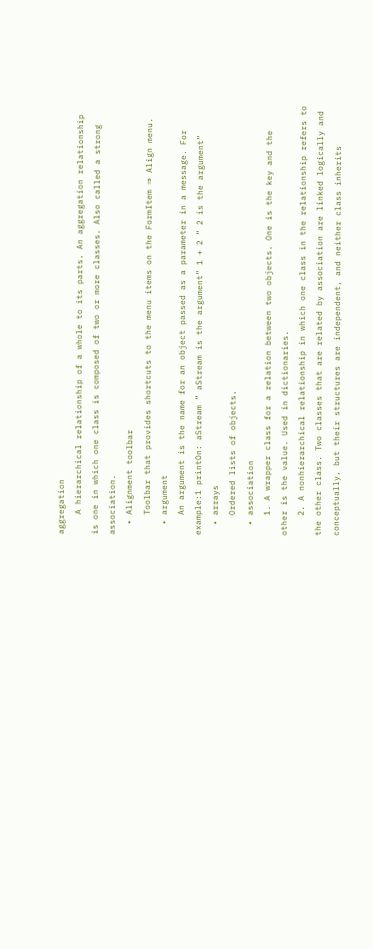aggregation
    A hierarchical relationship of a whole to its parts. An aggregation relationship is one in which one class is composed of two or more classes. Also called a strong association.
  • Alignment toolbar
    Toolbar that provides shortcuts to the menu items on the FormItem ⇒ Align menu.
  • argument
    An argument is the name for an object passed as a parameter in a message. For example:1 printOn: aStream ” aStream is the argument” 1 + 2 ” 2 is the argument”
  • arrays
    Ordered lists of objects.
  • association
    1. A wrapper class for a relation between two objects. One is the key and the other is the value. Used in dictionaries.
    2. A nonhierarchical relationship in which one class in the relationship refers to the other class. Two classes that are related by association are linked logically and conceptually, but their structures are independent, and neither class inherits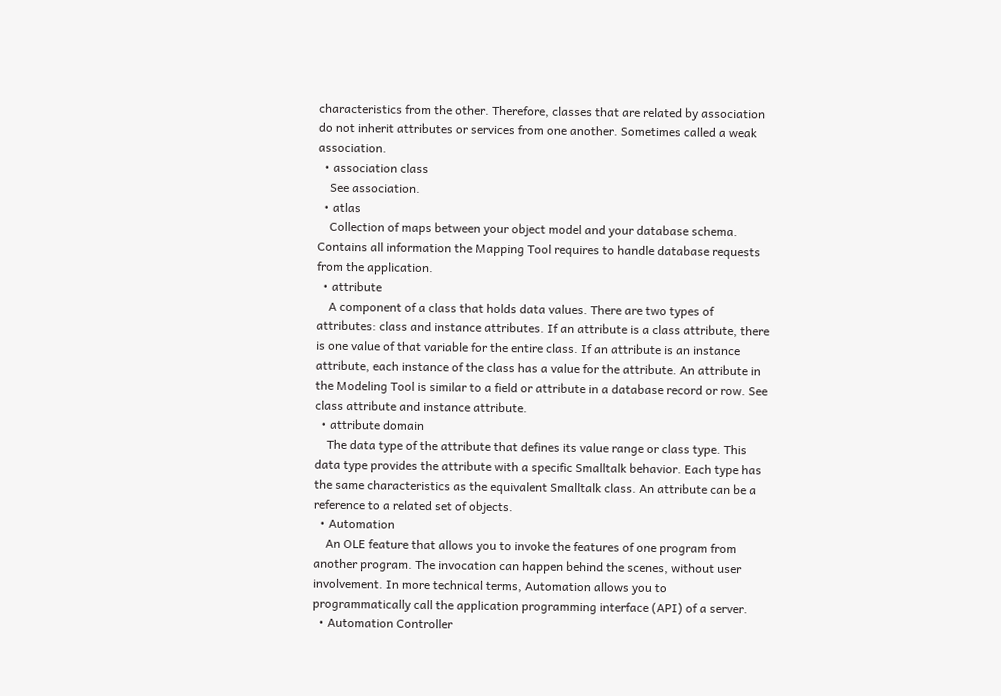characteristics from the other. Therefore, classes that are related by association do not inherit attributes or services from one another. Sometimes called a weak association.
  • association class
    See association.
  • atlas
    Collection of maps between your object model and your database schema. Contains all information the Mapping Tool requires to handle database requests from the application.
  • attribute
    A component of a class that holds data values. There are two types of attributes: class and instance attributes. If an attribute is a class attribute, there is one value of that variable for the entire class. If an attribute is an instance attribute, each instance of the class has a value for the attribute. An attribute in the Modeling Tool is similar to a field or attribute in a database record or row. See class attribute and instance attribute.
  • attribute domain
    The data type of the attribute that defines its value range or class type. This data type provides the attribute with a specific Smalltalk behavior. Each type has the same characteristics as the equivalent Smalltalk class. An attribute can be a reference to a related set of objects.
  • Automation
    An OLE feature that allows you to invoke the features of one program from another program. The invocation can happen behind the scenes, without user involvement. In more technical terms, Automation allows you to programmatically call the application programming interface (API) of a server.
  • Automation Controller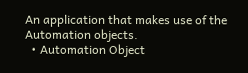An application that makes use of the Automation objects.
  • Automation Object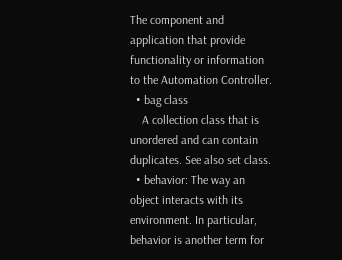The component and application that provide functionality or information to the Automation Controller.
  • bag class
    A collection class that is unordered and can contain duplicates. See also set class.
  • behavior: The way an object interacts with its environment. In particular, behavior is another term for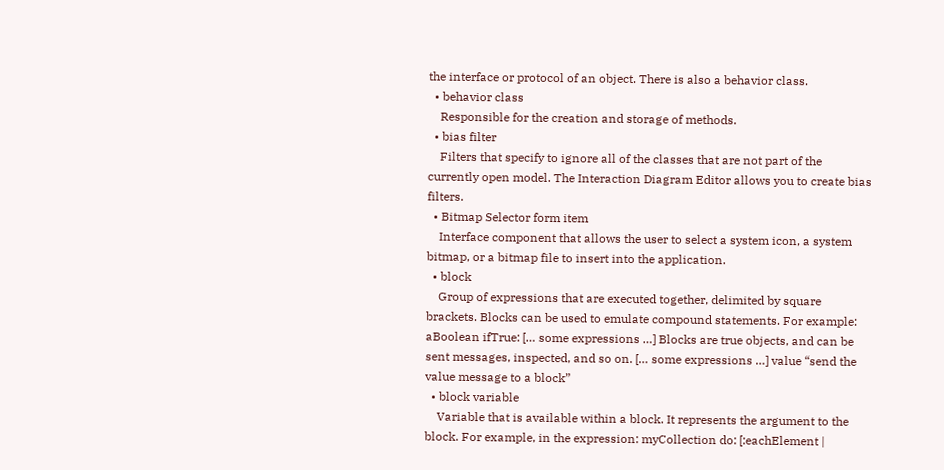the interface or protocol of an object. There is also a behavior class.
  • behavior class
    Responsible for the creation and storage of methods.
  • bias filter
    Filters that specify to ignore all of the classes that are not part of the currently open model. The Interaction Diagram Editor allows you to create bias filters.
  • Bitmap Selector form item
    Interface component that allows the user to select a system icon, a system bitmap, or a bitmap file to insert into the application.
  • block
    Group of expressions that are executed together, delimited by square brackets. Blocks can be used to emulate compound statements. For example: aBoolean ifTrue: [… some expressions …] Blocks are true objects, and can be sent messages, inspected, and so on. [… some expressions …] value “send the value message to a block”
  • block variable
    Variable that is available within a block. It represents the argument to the block. For example, in the expression: myCollection do: [:eachElement |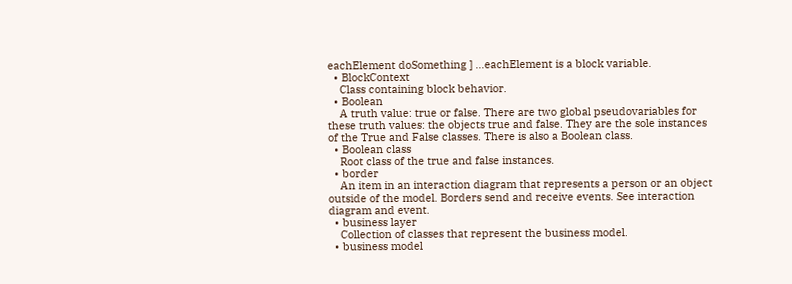eachElement doSomething ] …eachElement is a block variable.
  • BlockContext
    Class containing block behavior.
  • Boolean
    A truth value: true or false. There are two global pseudovariables for these truth values: the objects true and false. They are the sole instances of the True and False classes. There is also a Boolean class.
  • Boolean class
    Root class of the true and false instances.
  • border
    An item in an interaction diagram that represents a person or an object outside of the model. Borders send and receive events. See interaction diagram and event.
  • business layer
    Collection of classes that represent the business model.
  • business model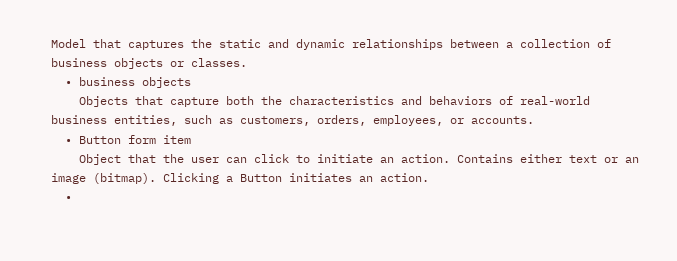Model that captures the static and dynamic relationships between a collection of business objects or classes.
  • business objects
    Objects that capture both the characteristics and behaviors of real-world business entities, such as customers, orders, employees, or accounts.
  • Button form item
    Object that the user can click to initiate an action. Contains either text or an image (bitmap). Clicking a Button initiates an action.
  •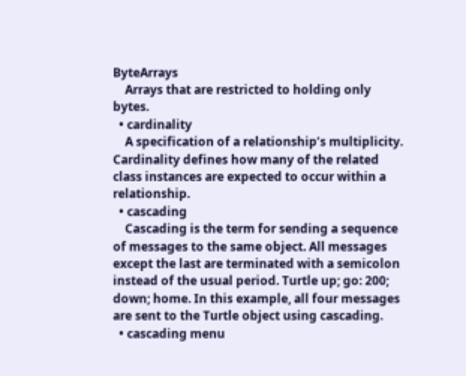ByteArrays
    Arrays that are restricted to holding only bytes.
  • cardinality
    A specification of a relationship’s multiplicity. Cardinality defines how many of the related class instances are expected to occur within a relationship.
  • cascading
    Cascading is the term for sending a sequence of messages to the same object. All messages except the last are terminated with a semicolon instead of the usual period. Turtle up; go: 200; down; home. In this example, all four messages are sent to the Turtle object using cascading.
  • cascading menu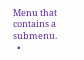Menu that contains a submenu.
  •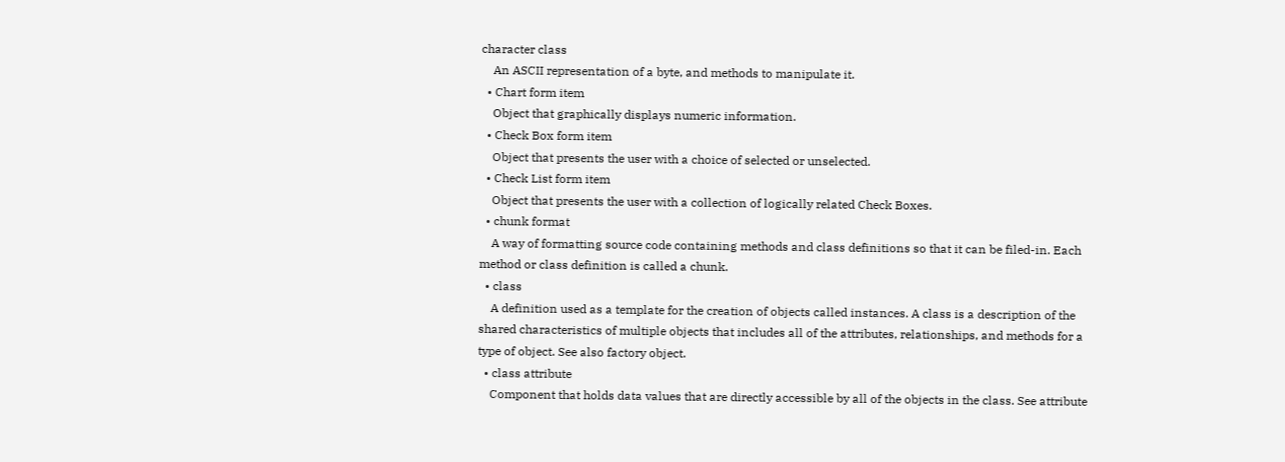character class
    An ASCII representation of a byte, and methods to manipulate it.
  • Chart form item
    Object that graphically displays numeric information.
  • Check Box form item
    Object that presents the user with a choice of selected or unselected.
  • Check List form item
    Object that presents the user with a collection of logically related Check Boxes.
  • chunk format
    A way of formatting source code containing methods and class definitions so that it can be filed-in. Each method or class definition is called a chunk.
  • class
    A definition used as a template for the creation of objects called instances. A class is a description of the shared characteristics of multiple objects that includes all of the attributes, relationships, and methods for a type of object. See also factory object.
  • class attribute
    Component that holds data values that are directly accessible by all of the objects in the class. See attribute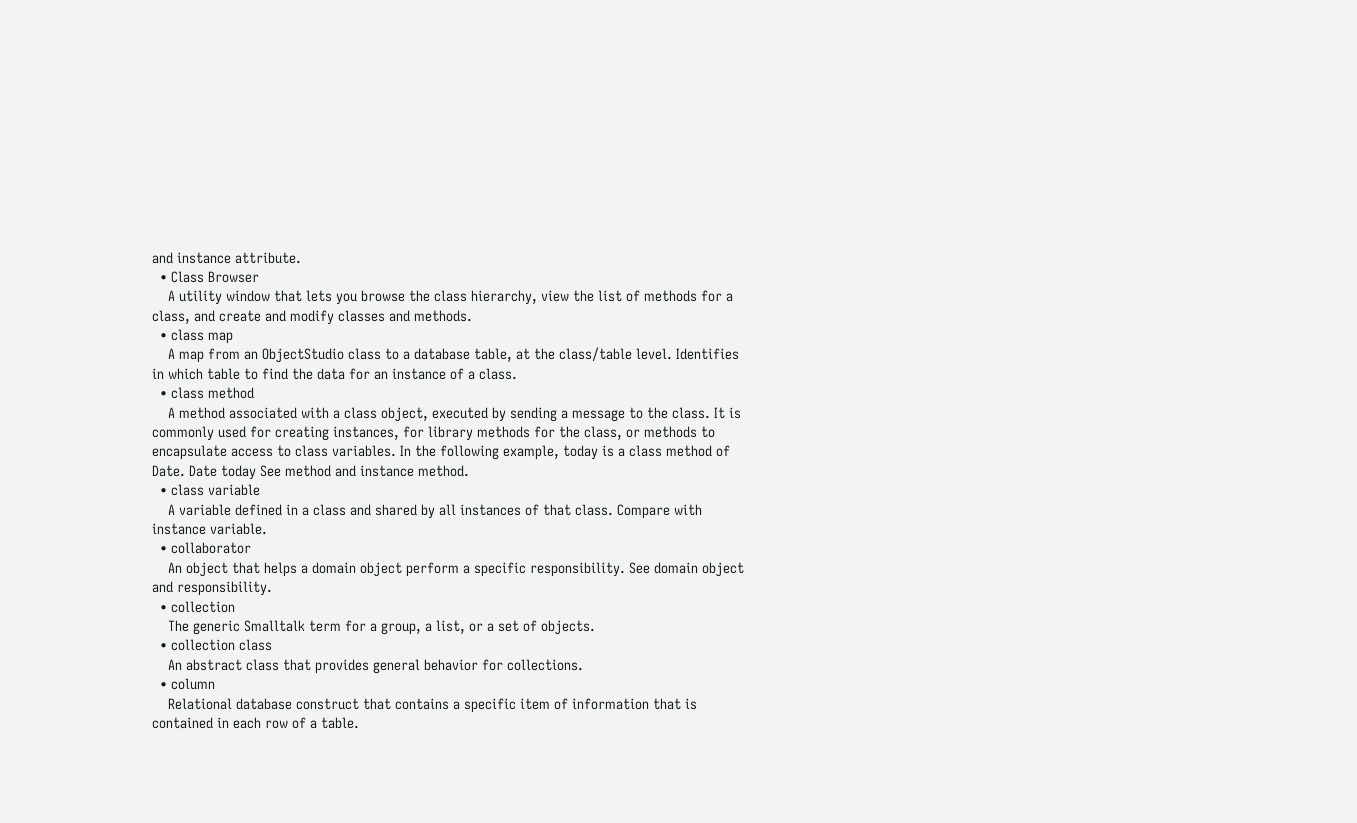and instance attribute.
  • Class Browser
    A utility window that lets you browse the class hierarchy, view the list of methods for a class, and create and modify classes and methods.
  • class map
    A map from an ObjectStudio class to a database table, at the class/table level. Identifies in which table to find the data for an instance of a class.
  • class method
    A method associated with a class object, executed by sending a message to the class. It is commonly used for creating instances, for library methods for the class, or methods to encapsulate access to class variables. In the following example, today is a class method of Date. Date today See method and instance method.
  • class variable
    A variable defined in a class and shared by all instances of that class. Compare with instance variable.
  • collaborator
    An object that helps a domain object perform a specific responsibility. See domain object and responsibility.
  • collection
    The generic Smalltalk term for a group, a list, or a set of objects.
  • collection class
    An abstract class that provides general behavior for collections.
  • column
    Relational database construct that contains a specific item of information that is contained in each row of a table.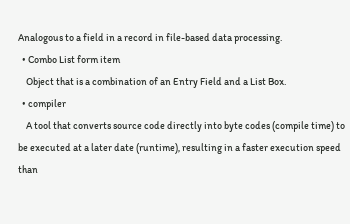Analogous to a field in a record in file-based data processing.
  • Combo List form item
    Object that is a combination of an Entry Field and a List Box.
  • compiler
    A tool that converts source code directly into byte codes (compile time) to be executed at a later date (runtime), resulting in a faster execution speed than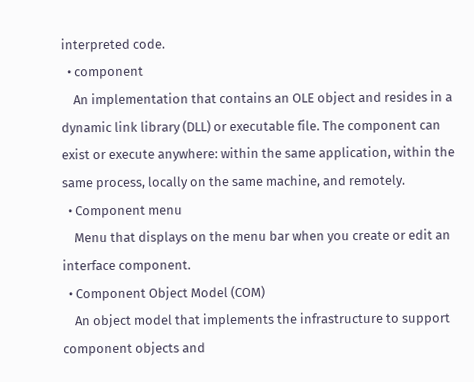interpreted code.
  • component
    An implementation that contains an OLE object and resides in a dynamic link library (DLL) or executable file. The component can exist or execute anywhere: within the same application, within the same process, locally on the same machine, and remotely.
  • Component menu
    Menu that displays on the menu bar when you create or edit an interface component.
  • Component Object Model (COM)
    An object model that implements the infrastructure to support component objects and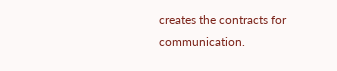creates the contracts for communication.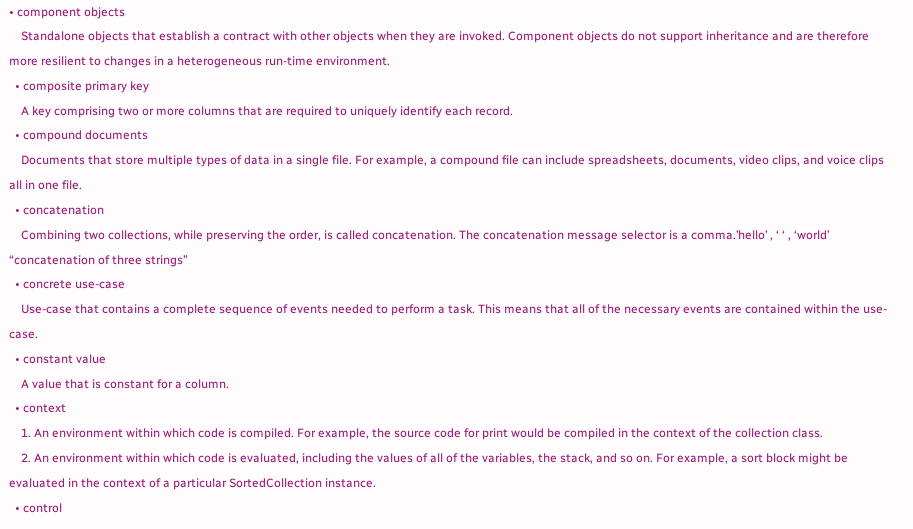• component objects
    Standalone objects that establish a contract with other objects when they are invoked. Component objects do not support inheritance and are therefore more resilient to changes in a heterogeneous run-time environment.
  • composite primary key
    A key comprising two or more columns that are required to uniquely identify each record.
  • compound documents
    Documents that store multiple types of data in a single file. For example, a compound file can include spreadsheets, documents, video clips, and voice clips all in one file.
  • concatenation
    Combining two collections, while preserving the order, is called concatenation. The concatenation message selector is a comma.’hello’ , ‘ ‘ , ‘world’ “concatenation of three strings”
  • concrete use-case
    Use-case that contains a complete sequence of events needed to perform a task. This means that all of the necessary events are contained within the use-case.
  • constant value
    A value that is constant for a column.
  • context
    1. An environment within which code is compiled. For example, the source code for print would be compiled in the context of the collection class.
    2. An environment within which code is evaluated, including the values of all of the variables, the stack, and so on. For example, a sort block might be evaluated in the context of a particular SortedCollection instance.
  • control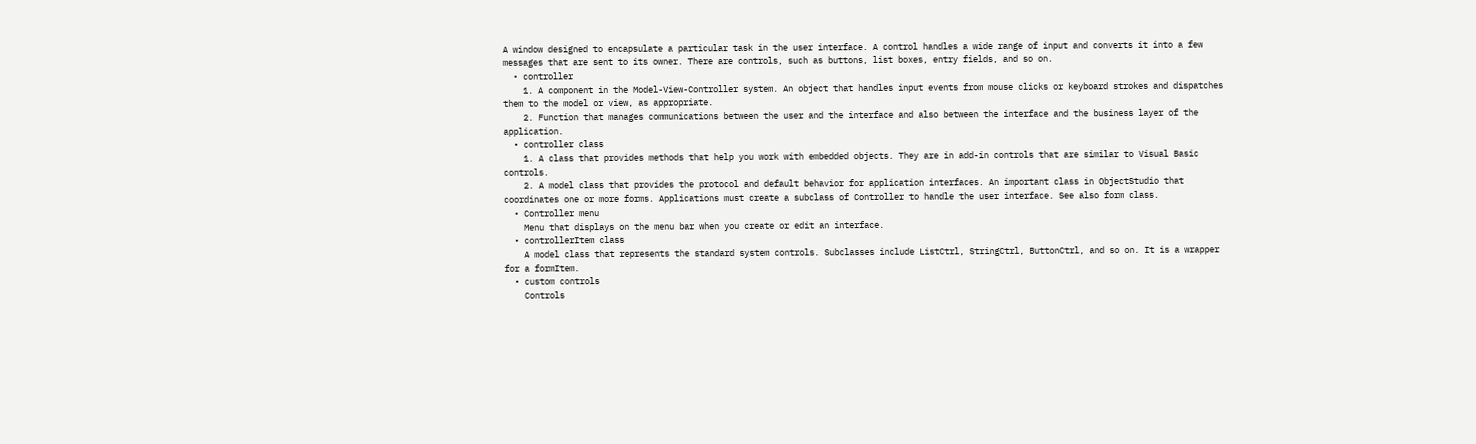A window designed to encapsulate a particular task in the user interface. A control handles a wide range of input and converts it into a few messages that are sent to its owner. There are controls, such as buttons, list boxes, entry fields, and so on.
  • controller
    1. A component in the Model-View-Controller system. An object that handles input events from mouse clicks or keyboard strokes and dispatches them to the model or view, as appropriate.
    2. Function that manages communications between the user and the interface and also between the interface and the business layer of the application.
  • controller class
    1. A class that provides methods that help you work with embedded objects. They are in add-in controls that are similar to Visual Basic controls.
    2. A model class that provides the protocol and default behavior for application interfaces. An important class in ObjectStudio that coordinates one or more forms. Applications must create a subclass of Controller to handle the user interface. See also form class.
  • Controller menu
    Menu that displays on the menu bar when you create or edit an interface.
  • controllerItem class
    A model class that represents the standard system controls. Subclasses include ListCtrl, StringCtrl, ButtonCtrl, and so on. It is a wrapper for a formItem.
  • custom controls
    Controls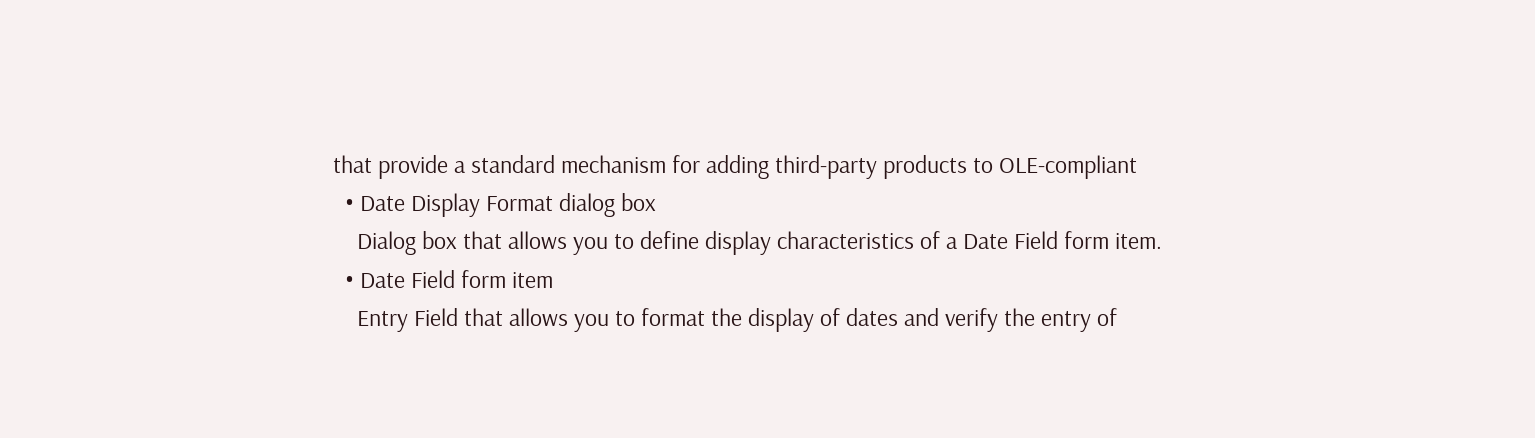that provide a standard mechanism for adding third-party products to OLE-compliant
  • Date Display Format dialog box
    Dialog box that allows you to define display characteristics of a Date Field form item.
  • Date Field form item
    Entry Field that allows you to format the display of dates and verify the entry of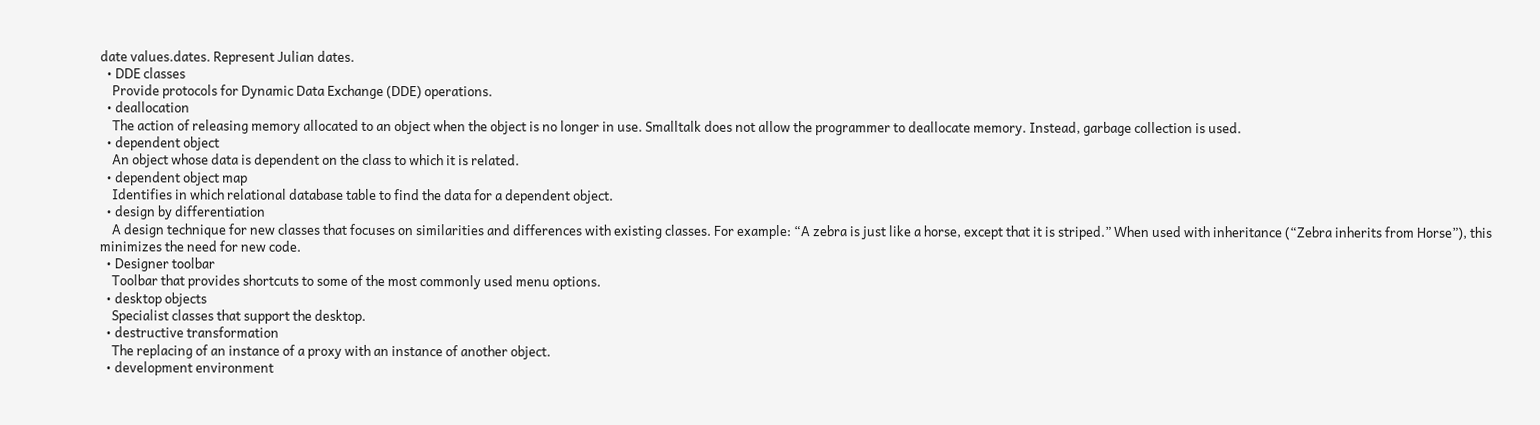date values.dates. Represent Julian dates.
  • DDE classes
    Provide protocols for Dynamic Data Exchange (DDE) operations.
  • deallocation
    The action of releasing memory allocated to an object when the object is no longer in use. Smalltalk does not allow the programmer to deallocate memory. Instead, garbage collection is used.
  • dependent object
    An object whose data is dependent on the class to which it is related.
  • dependent object map
    Identifies in which relational database table to find the data for a dependent object.
  • design by differentiation
    A design technique for new classes that focuses on similarities and differences with existing classes. For example: “A zebra is just like a horse, except that it is striped.” When used with inheritance (“Zebra inherits from Horse”), this minimizes the need for new code.
  • Designer toolbar
    Toolbar that provides shortcuts to some of the most commonly used menu options.
  • desktop objects
    Specialist classes that support the desktop.
  • destructive transformation
    The replacing of an instance of a proxy with an instance of another object.
  • development environment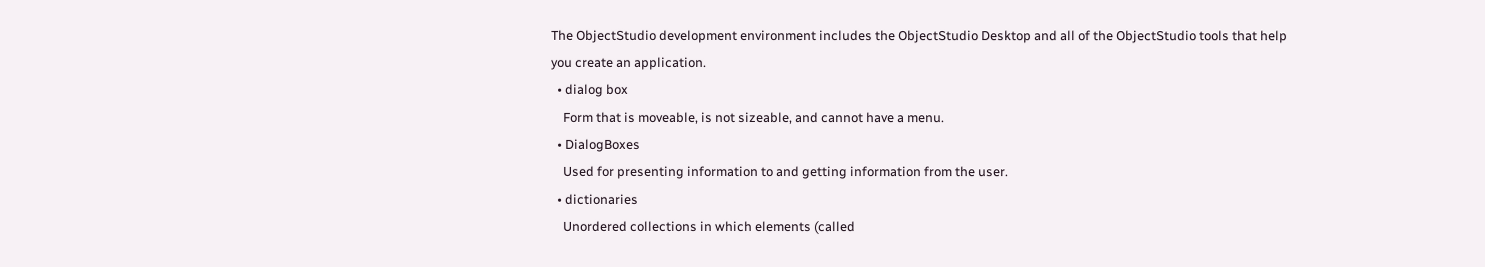The ObjectStudio development environment includes the ObjectStudio Desktop and all of the ObjectStudio tools that help you create an application.
  • dialog box
    Form that is moveable, is not sizeable, and cannot have a menu.
  • DialogBoxes
    Used for presenting information to and getting information from the user.
  • dictionaries
    Unordered collections in which elements (called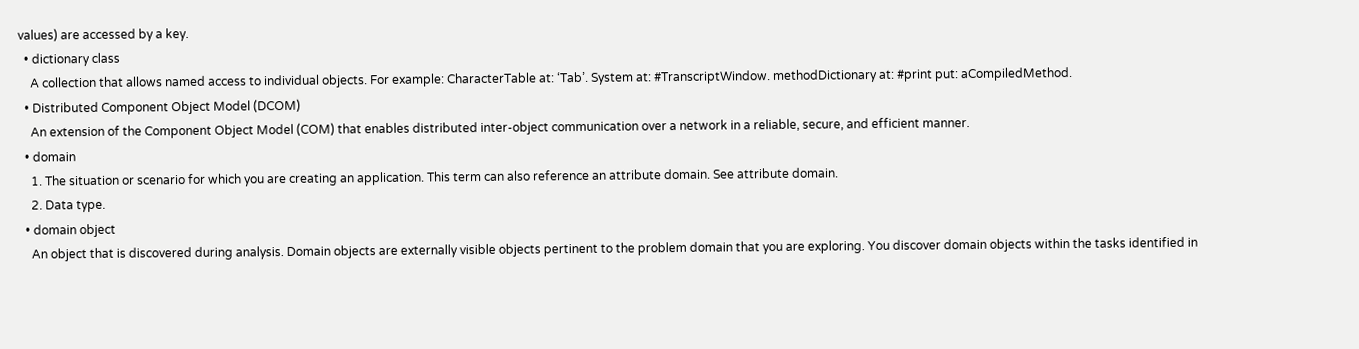values) are accessed by a key.
  • dictionary class
    A collection that allows named access to individual objects. For example: CharacterTable at: ‘Tab’. System at: #TranscriptWindow. methodDictionary at: #print put: aCompiledMethod.
  • Distributed Component Object Model (DCOM)
    An extension of the Component Object Model (COM) that enables distributed inter-object communication over a network in a reliable, secure, and efficient manner.
  • domain
    1. The situation or scenario for which you are creating an application. This term can also reference an attribute domain. See attribute domain.
    2. Data type.
  • domain object
    An object that is discovered during analysis. Domain objects are externally visible objects pertinent to the problem domain that you are exploring. You discover domain objects within the tasks identified in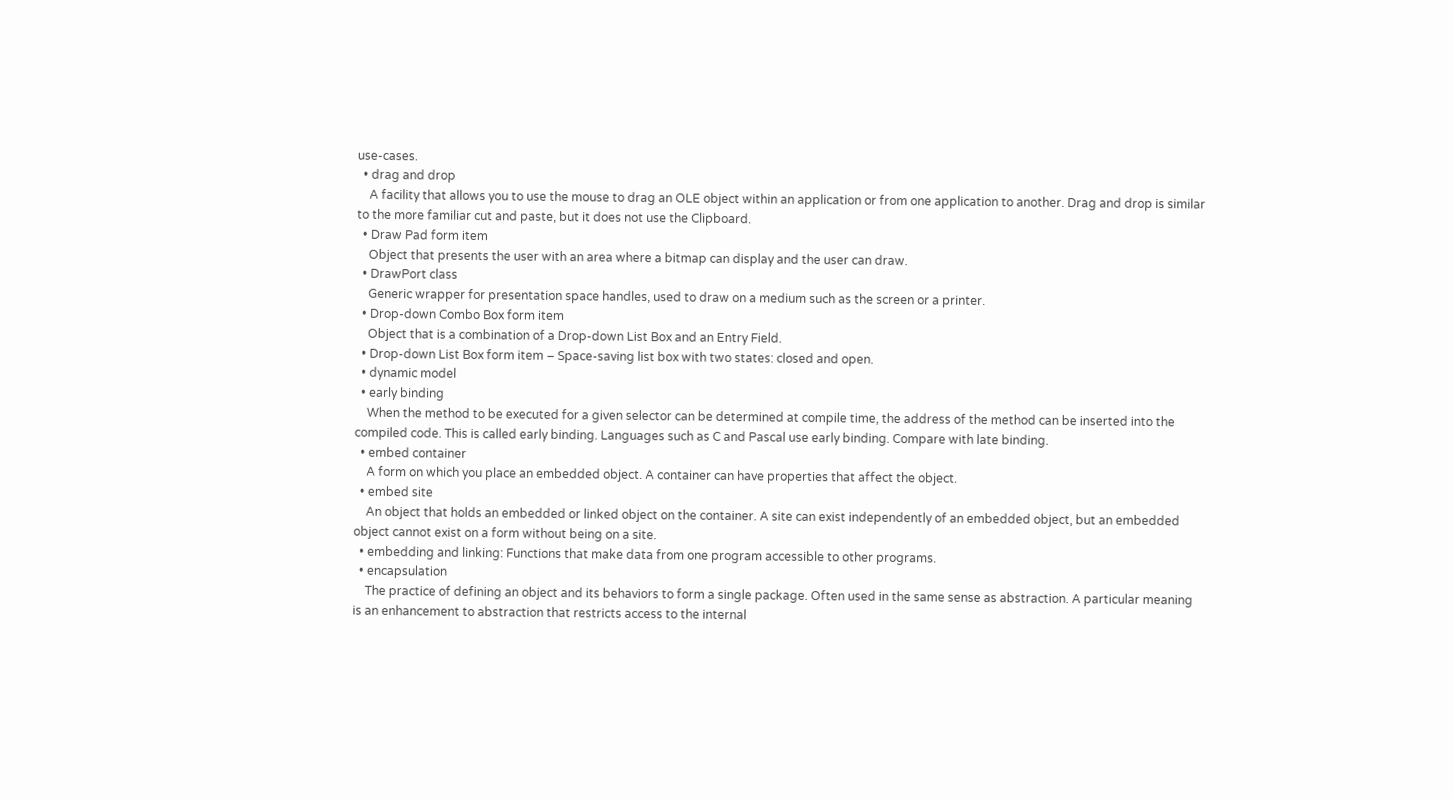use-cases.
  • drag and drop
    A facility that allows you to use the mouse to drag an OLE object within an application or from one application to another. Drag and drop is similar to the more familiar cut and paste, but it does not use the Clipboard.
  • Draw Pad form item
    Object that presents the user with an area where a bitmap can display and the user can draw.
  • DrawPort class
    Generic wrapper for presentation space handles, used to draw on a medium such as the screen or a printer.
  • Drop-down Combo Box form item
    Object that is a combination of a Drop-down List Box and an Entry Field.
  • Drop-down List Box form item – Space-saving list box with two states: closed and open.
  • dynamic model
  • early binding
    When the method to be executed for a given selector can be determined at compile time, the address of the method can be inserted into the compiled code. This is called early binding. Languages such as C and Pascal use early binding. Compare with late binding.
  • embed container
    A form on which you place an embedded object. A container can have properties that affect the object.
  • embed site
    An object that holds an embedded or linked object on the container. A site can exist independently of an embedded object, but an embedded object cannot exist on a form without being on a site.
  • embedding and linking: Functions that make data from one program accessible to other programs.
  • encapsulation
    The practice of defining an object and its behaviors to form a single package. Often used in the same sense as abstraction. A particular meaning is an enhancement to abstraction that restricts access to the internal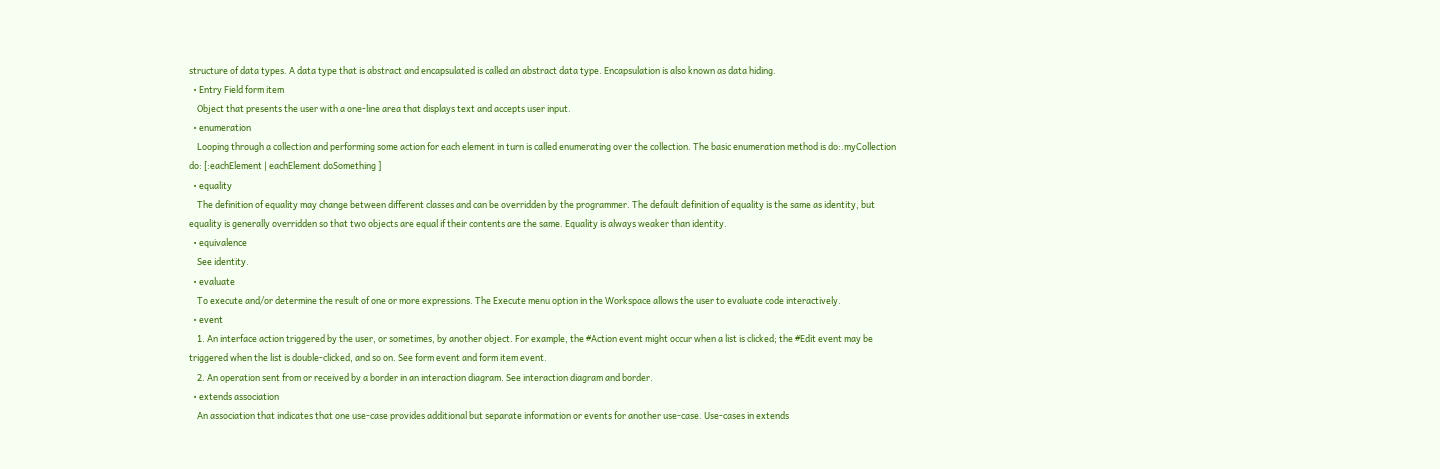structure of data types. A data type that is abstract and encapsulated is called an abstract data type. Encapsulation is also known as data hiding.
  • Entry Field form item
    Object that presents the user with a one-line area that displays text and accepts user input.
  • enumeration
    Looping through a collection and performing some action for each element in turn is called enumerating over the collection. The basic enumeration method is do:.myCollection do: [:eachElement | eachElement doSomething ]
  • equality
    The definition of equality may change between different classes and can be overridden by the programmer. The default definition of equality is the same as identity, but equality is generally overridden so that two objects are equal if their contents are the same. Equality is always weaker than identity.
  • equivalence
    See identity.
  • evaluate
    To execute and/or determine the result of one or more expressions. The Execute menu option in the Workspace allows the user to evaluate code interactively.
  • event
    1. An interface action triggered by the user, or sometimes, by another object. For example, the #Action event might occur when a list is clicked; the #Edit event may be triggered when the list is double-clicked, and so on. See form event and form item event.
    2. An operation sent from or received by a border in an interaction diagram. See interaction diagram and border.
  • extends association
    An association that indicates that one use-case provides additional but separate information or events for another use-case. Use-cases in extends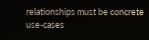relationships must be concrete use-cases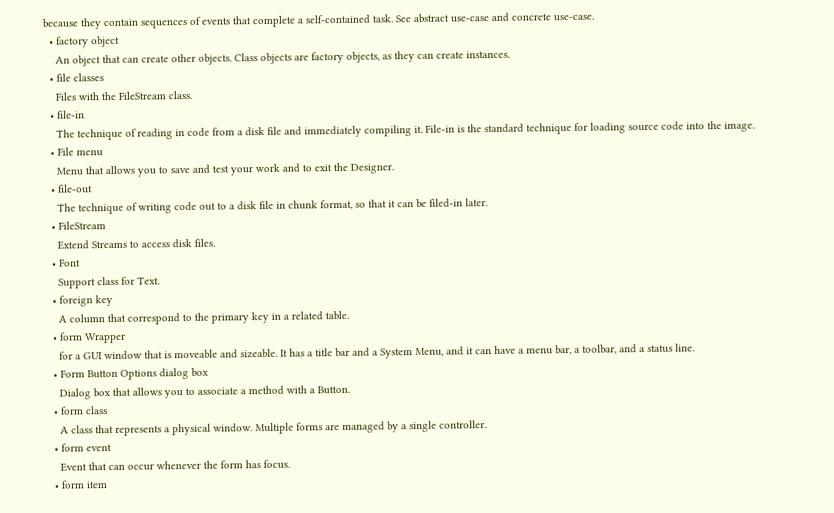because they contain sequences of events that complete a self-contained task. See abstract use-case and concrete use-case.
  • factory object
    An object that can create other objects. Class objects are factory objects, as they can create instances.
  • file classes
    Files with the FileStream class.
  • file-in
    The technique of reading in code from a disk file and immediately compiling it. File-in is the standard technique for loading source code into the image.
  • File menu
    Menu that allows you to save and test your work and to exit the Designer.
  • file-out
    The technique of writing code out to a disk file in chunk format, so that it can be filed-in later.
  • FileStream
    Extend Streams to access disk files.
  • Font
    Support class for Text.
  • foreign key
    A column that correspond to the primary key in a related table.
  • form Wrapper
    for a GUI window that is moveable and sizeable. It has a title bar and a System Menu, and it can have a menu bar, a toolbar, and a status line.
  • Form Button Options dialog box
    Dialog box that allows you to associate a method with a Button.
  • form class
    A class that represents a physical window. Multiple forms are managed by a single controller.
  • form event
    Event that can occur whenever the form has focus.
  • form item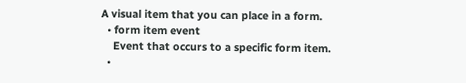A visual item that you can place in a form.
  • form item event
    Event that occurs to a specific form item.
  •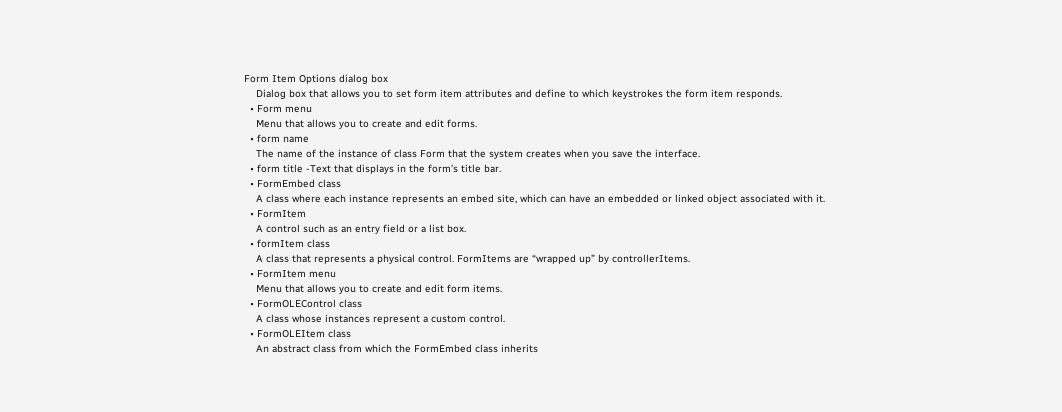Form Item Options dialog box
    Dialog box that allows you to set form item attributes and define to which keystrokes the form item responds.
  • Form menu
    Menu that allows you to create and edit forms.
  • form name
    The name of the instance of class Form that the system creates when you save the interface.
  • form title -Text that displays in the form’s title bar.
  • FormEmbed class
    A class where each instance represents an embed site, which can have an embedded or linked object associated with it.
  • FormItem
    A control such as an entry field or a list box.
  • formItem class
    A class that represents a physical control. FormItems are “wrapped up” by controllerItems.
  • FormItem menu
    Menu that allows you to create and edit form items.
  • FormOLEControl class
    A class whose instances represent a custom control.
  • FormOLEItem class
    An abstract class from which the FormEmbed class inherits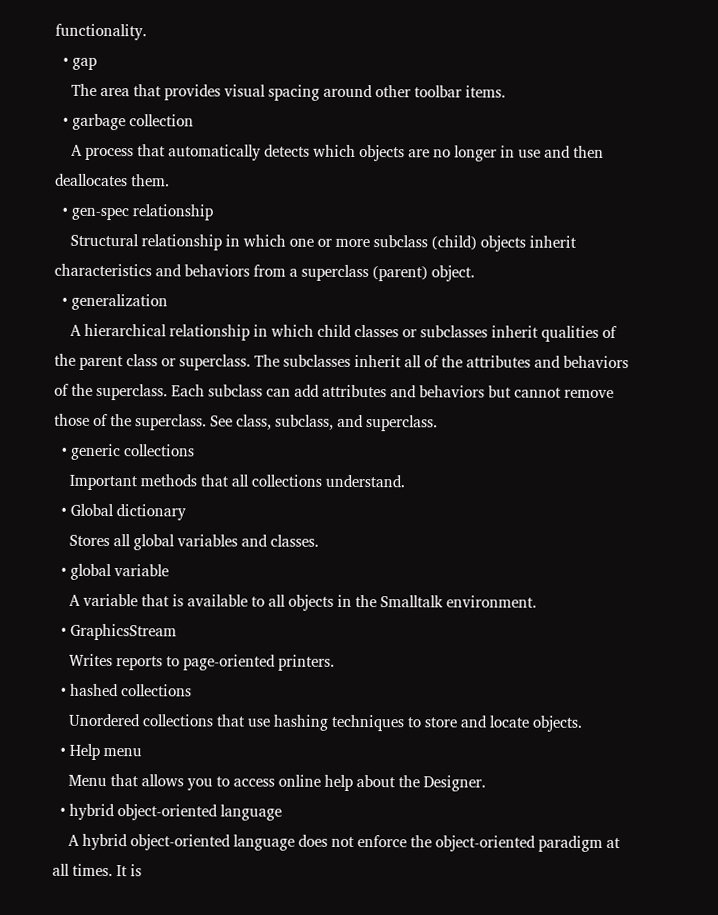functionality.
  • gap
    The area that provides visual spacing around other toolbar items.
  • garbage collection
    A process that automatically detects which objects are no longer in use and then deallocates them.
  • gen-spec relationship
    Structural relationship in which one or more subclass (child) objects inherit characteristics and behaviors from a superclass (parent) object.
  • generalization
    A hierarchical relationship in which child classes or subclasses inherit qualities of the parent class or superclass. The subclasses inherit all of the attributes and behaviors of the superclass. Each subclass can add attributes and behaviors but cannot remove those of the superclass. See class, subclass, and superclass.
  • generic collections
    Important methods that all collections understand.
  • Global dictionary
    Stores all global variables and classes.
  • global variable
    A variable that is available to all objects in the Smalltalk environment.
  • GraphicsStream
    Writes reports to page-oriented printers.
  • hashed collections
    Unordered collections that use hashing techniques to store and locate objects.
  • Help menu
    Menu that allows you to access online help about the Designer.
  • hybrid object-oriented language
    A hybrid object-oriented language does not enforce the object-oriented paradigm at all times. It is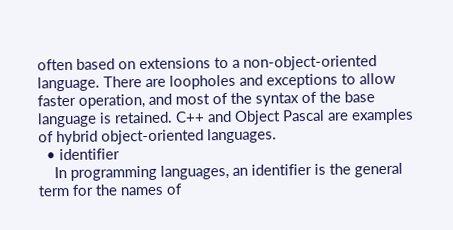often based on extensions to a non-object-oriented language. There are loopholes and exceptions to allow faster operation, and most of the syntax of the base language is retained. C++ and Object Pascal are examples of hybrid object-oriented languages.
  • identifier
    In programming languages, an identifier is the general term for the names of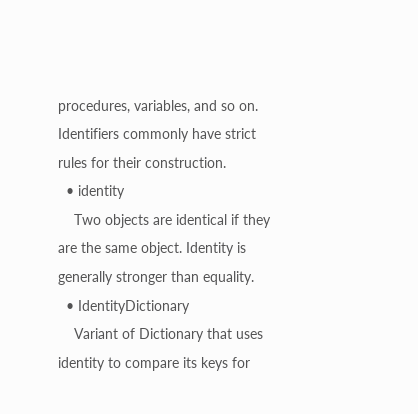procedures, variables, and so on. Identifiers commonly have strict rules for their construction.
  • identity
    Two objects are identical if they are the same object. Identity is generally stronger than equality.
  • IdentityDictionary
    Variant of Dictionary that uses identity to compare its keys for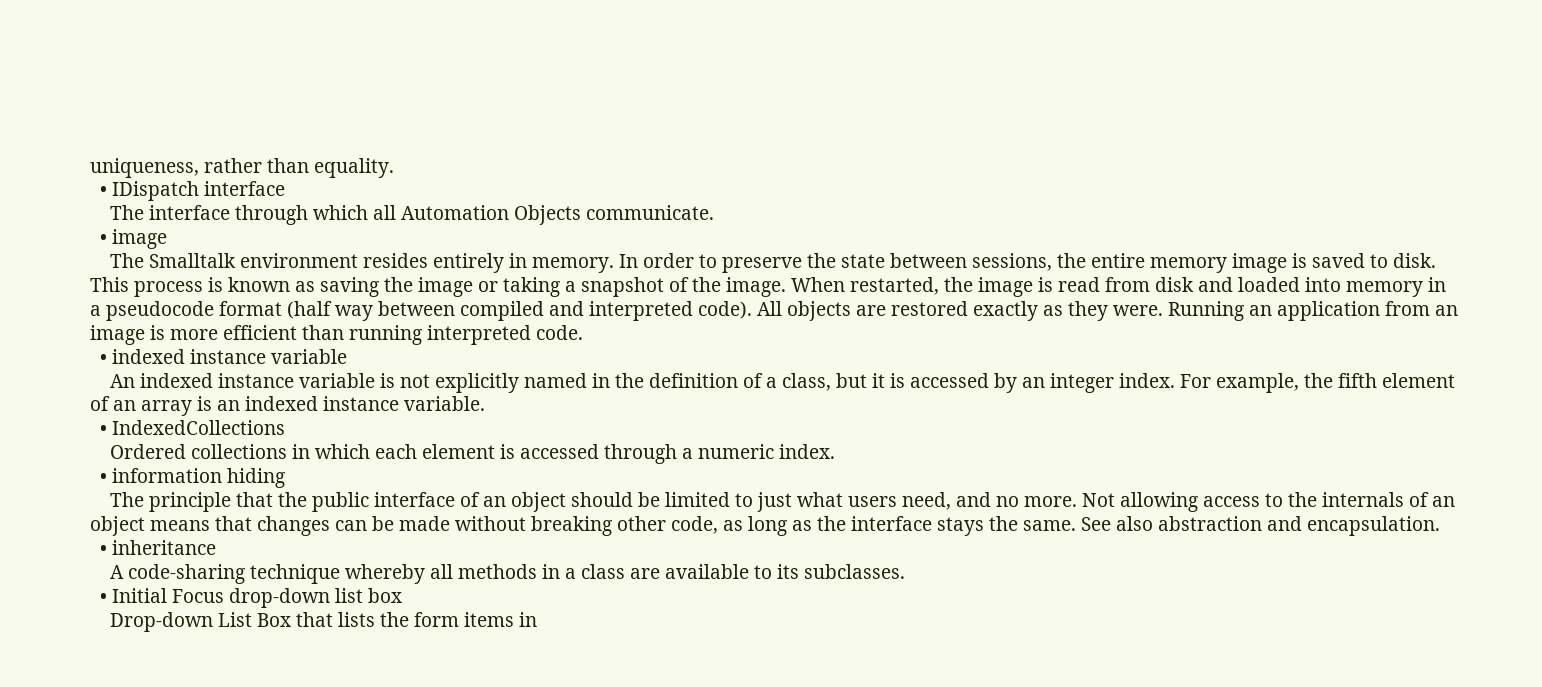uniqueness, rather than equality.
  • IDispatch interface
    The interface through which all Automation Objects communicate.
  • image
    The Smalltalk environment resides entirely in memory. In order to preserve the state between sessions, the entire memory image is saved to disk. This process is known as saving the image or taking a snapshot of the image. When restarted, the image is read from disk and loaded into memory in a pseudocode format (half way between compiled and interpreted code). All objects are restored exactly as they were. Running an application from an image is more efficient than running interpreted code.
  • indexed instance variable
    An indexed instance variable is not explicitly named in the definition of a class, but it is accessed by an integer index. For example, the fifth element of an array is an indexed instance variable.
  • IndexedCollections
    Ordered collections in which each element is accessed through a numeric index.
  • information hiding
    The principle that the public interface of an object should be limited to just what users need, and no more. Not allowing access to the internals of an object means that changes can be made without breaking other code, as long as the interface stays the same. See also abstraction and encapsulation.
  • inheritance
    A code-sharing technique whereby all methods in a class are available to its subclasses.
  • Initial Focus drop-down list box
    Drop-down List Box that lists the form items in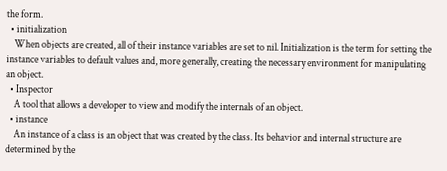the form.
  • initialization
    When objects are created, all of their instance variables are set to nil. Initialization is the term for setting the instance variables to default values and, more generally, creating the necessary environment for manipulating an object.
  • Inspector
    A tool that allows a developer to view and modify the internals of an object.
  • instance
    An instance of a class is an object that was created by the class. Its behavior and internal structure are determined by the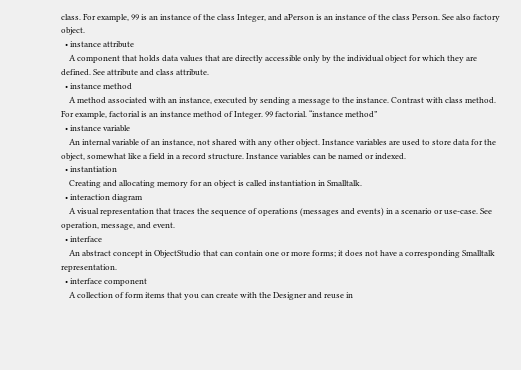class. For example, 99 is an instance of the class Integer, and aPerson is an instance of the class Person. See also factory object.
  • instance attribute
    A component that holds data values that are directly accessible only by the individual object for which they are defined. See attribute and class attribute.
  • instance method
    A method associated with an instance, executed by sending a message to the instance. Contrast with class method. For example, factorial is an instance method of Integer. 99 factorial. “instance method”
  • instance variable
    An internal variable of an instance, not shared with any other object. Instance variables are used to store data for the object, somewhat like a field in a record structure. Instance variables can be named or indexed.
  • instantiation
    Creating and allocating memory for an object is called instantiation in Smalltalk.
  • interaction diagram
    A visual representation that traces the sequence of operations (messages and events) in a scenario or use-case. See operation, message, and event.
  • interface
    An abstract concept in ObjectStudio that can contain one or more forms; it does not have a corresponding Smalltalk representation.
  • interface component
    A collection of form items that you can create with the Designer and reuse in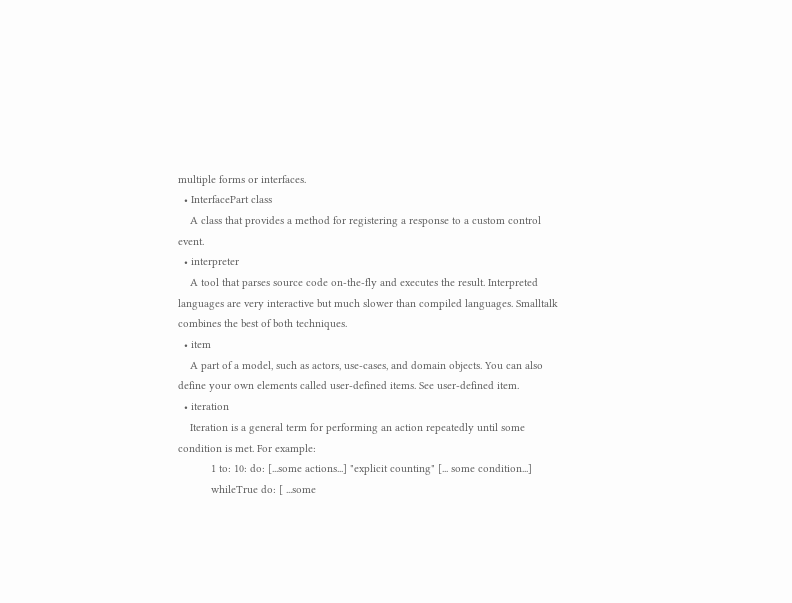multiple forms or interfaces.
  • InterfacePart class
    A class that provides a method for registering a response to a custom control event.
  • interpreter
    A tool that parses source code on-the-fly and executes the result. Interpreted languages are very interactive but much slower than compiled languages. Smalltalk combines the best of both techniques.
  • item
    A part of a model, such as actors, use-cases, and domain objects. You can also define your own elements called user-defined items. See user-defined item.
  • iteration
    Iteration is a general term for performing an action repeatedly until some condition is met. For example:
           1 to: 10: do: [...some actions...] "explicit counting" [... some condition...]
           whileTrue do: [ ...some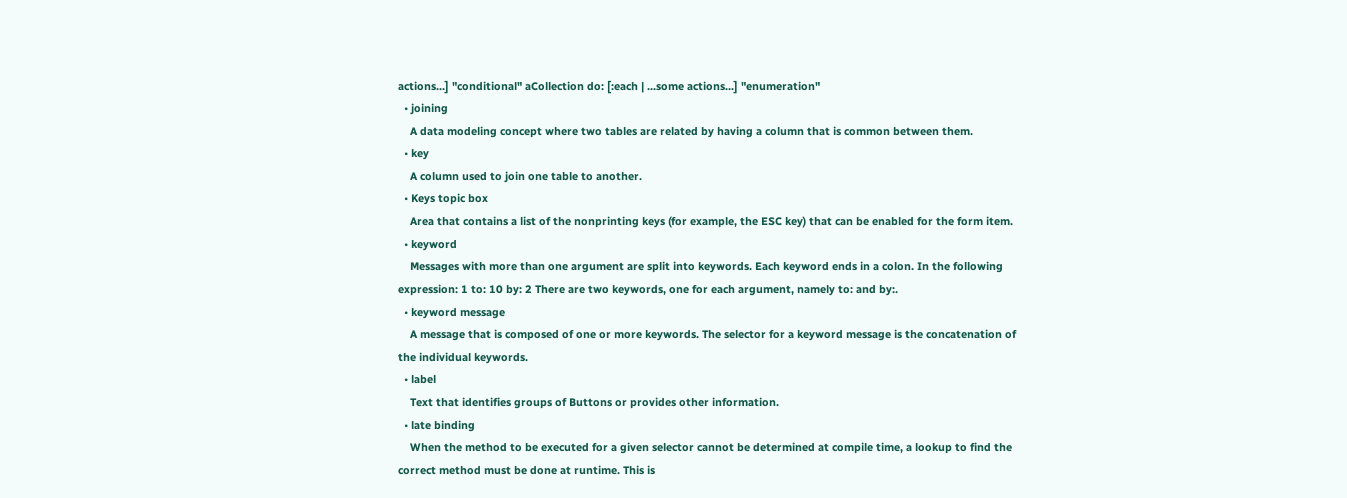actions...] "conditional" aCollection do: [:each | ...some actions...] "enumeration"
  • joining
    A data modeling concept where two tables are related by having a column that is common between them.
  • key
    A column used to join one table to another.
  • Keys topic box
    Area that contains a list of the nonprinting keys (for example, the ESC key) that can be enabled for the form item.
  • keyword
    Messages with more than one argument are split into keywords. Each keyword ends in a colon. In the following expression: 1 to: 10 by: 2 There are two keywords, one for each argument, namely to: and by:.
  • keyword message
    A message that is composed of one or more keywords. The selector for a keyword message is the concatenation of the individual keywords.
  • label
    Text that identifies groups of Buttons or provides other information.
  • late binding
    When the method to be executed for a given selector cannot be determined at compile time, a lookup to find the correct method must be done at runtime. This is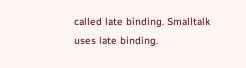called late binding. Smalltalk uses late binding.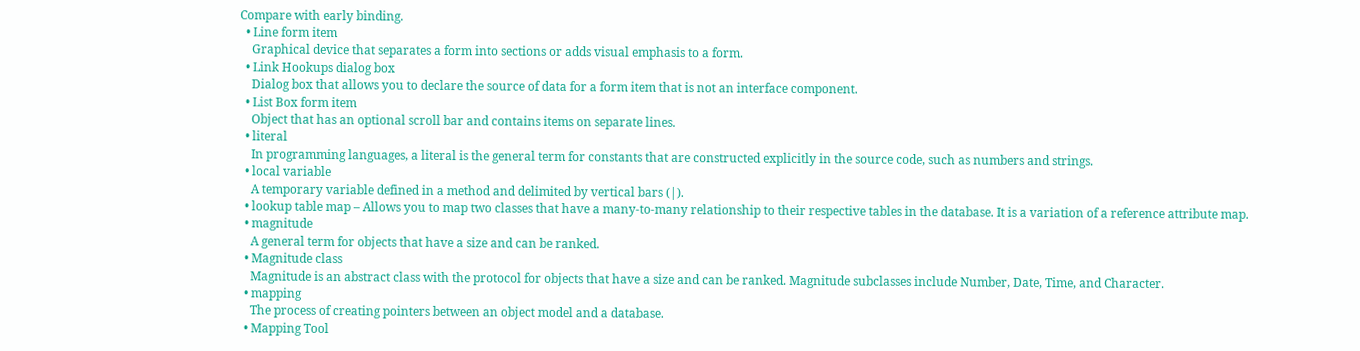Compare with early binding.
  • Line form item
    Graphical device that separates a form into sections or adds visual emphasis to a form.
  • Link Hookups dialog box
    Dialog box that allows you to declare the source of data for a form item that is not an interface component.
  • List Box form item
    Object that has an optional scroll bar and contains items on separate lines.
  • literal
    In programming languages, a literal is the general term for constants that are constructed explicitly in the source code, such as numbers and strings.
  • local variable
    A temporary variable defined in a method and delimited by vertical bars (|).
  • lookup table map – Allows you to map two classes that have a many-to-many relationship to their respective tables in the database. It is a variation of a reference attribute map.
  • magnitude
    A general term for objects that have a size and can be ranked.
  • Magnitude class
    Magnitude is an abstract class with the protocol for objects that have a size and can be ranked. Magnitude subclasses include Number, Date, Time, and Character.
  • mapping
    The process of creating pointers between an object model and a database.
  • Mapping Tool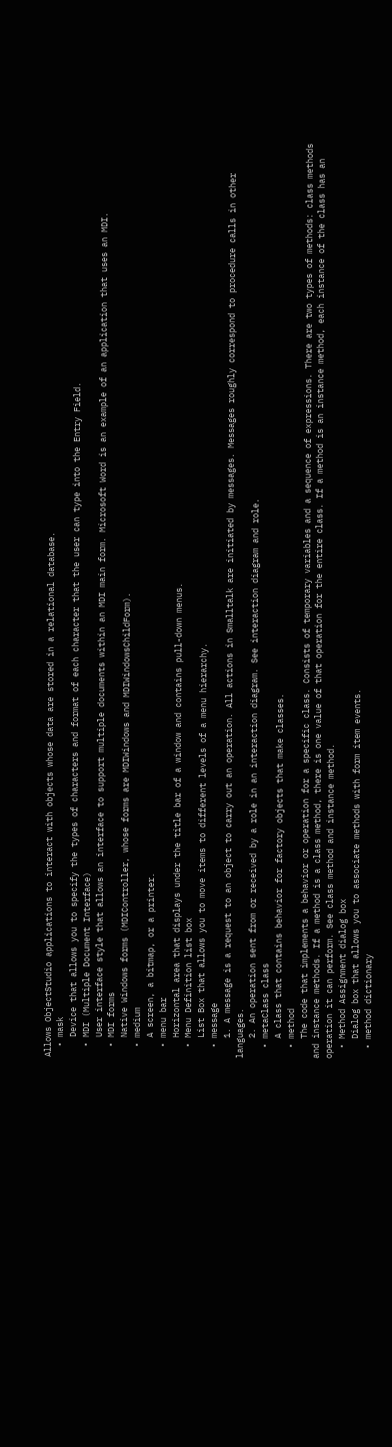Allows ObjectStudio applications to interact with objects whose data are stored in a relational database.
  • mask
    Device that allows you to specify the types of characters and format of each character that the user can type into the Entry Field.
  • MDI (Multiple Document Interface)
    User interface style that allows an interface to support multiple documents within an MDI main form. Microsoft Word is an example of an application that uses an MDI.
  • MDI forms
    Native Windows forms (MDIController, whose forms are MDIWindows and MDIWindowsChildForm).
  • medium
    A screen, a bitmap, or a printer.
  • menu bar
    Horizontal area that displays under the title bar of a window and contains pull-down menus.
  • Menu Definition list box
    List Box that allows you to move items to different levels of a menu hierarchy.
  • message
    1. A message is a request to an object to carry out an operation. All actions in Smalltalk are initiated by messages. Messages roughly correspond to procedure calls in other languages.
    2. An operation sent from or received by a role in an interaction diagram. See interaction diagram and role.
  • metaClass class
    A class that contains behavior for factory objects that make classes.
  • method
    The code that implements a behavior or operation for a specific class. Consists of temporary variables and a sequence of expressions. There are two types of methods: class methods and instance methods. If a method is a class method, there is one value of that operation for the entire class. If a method is an instance method, each instance of the class has an operation it can perform. See class method and instance method.
  • Method Assignment dialog box
    Dialog box that allows you to associate methods with form item events.
  • method dictionary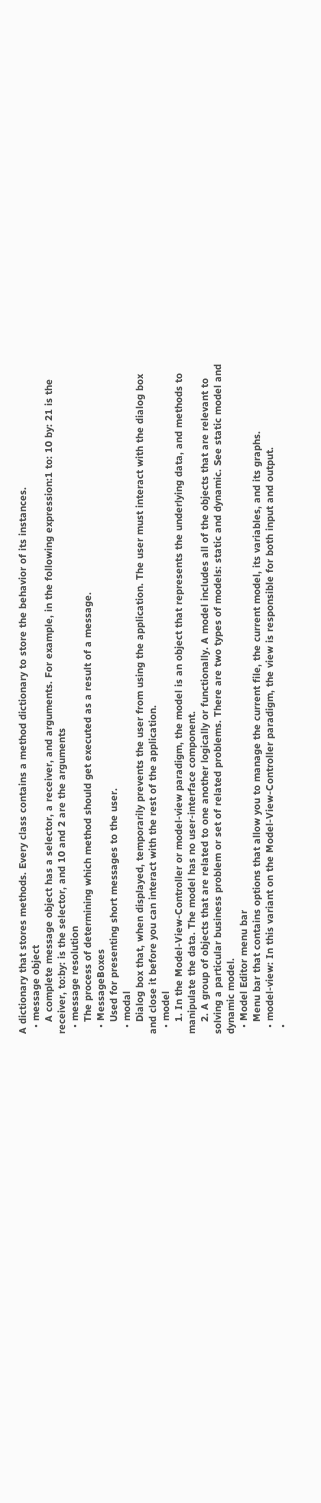A dictionary that stores methods. Every class contains a method dictionary to store the behavior of its instances.
  • message object
    A complete message object has a selector, a receiver, and arguments. For example, in the following expression:1 to: 10 by: 21 is the receiver, to:by: is the selector, and 10 and 2 are the arguments
  • message resolution
    The process of determining which method should get executed as a result of a message.
  • MessageBoxes
    Used for presenting short messages to the user.
  • modal
    Dialog box that, when displayed, temporarily prevents the user from using the application. The user must interact with the dialog box and close it before you can interact with the rest of the application.
  • model
    1. In the Model-View-Controller or model-view paradigm, the model is an object that represents the underlying data, and methods to manipulate the data. The model has no user-interface component.
    2. A group of objects that are related to one another logically or functionally. A model includes all of the objects that are relevant to solving a particular business problem or set of related problems. There are two types of models: static and dynamic. See static model and dynamic model.
  • Model Editor menu bar
    Menu bar that contains options that allow you to manage the current file, the current model, its variables, and its graphs.
  • model-view: In this variant on the Model-View-Controller paradigm, the view is responsible for both input and output.
  •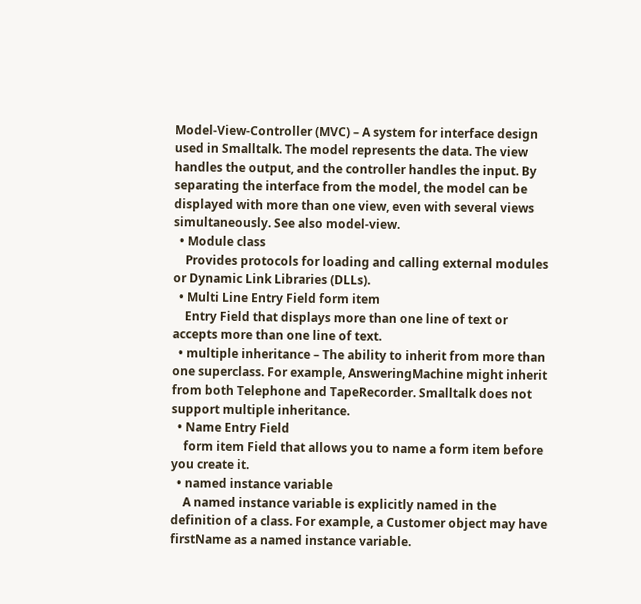Model-View-Controller (MVC) – A system for interface design used in Smalltalk. The model represents the data. The view handles the output, and the controller handles the input. By separating the interface from the model, the model can be displayed with more than one view, even with several views simultaneously. See also model-view.
  • Module class
    Provides protocols for loading and calling external modules or Dynamic Link Libraries (DLLs).
  • Multi Line Entry Field form item
    Entry Field that displays more than one line of text or accepts more than one line of text.
  • multiple inheritance – The ability to inherit from more than one superclass. For example, AnsweringMachine might inherit from both Telephone and TapeRecorder. Smalltalk does not support multiple inheritance.
  • Name Entry Field
    form item Field that allows you to name a form item before you create it.
  • named instance variable
    A named instance variable is explicitly named in the definition of a class. For example, a Customer object may have firstName as a named instance variable.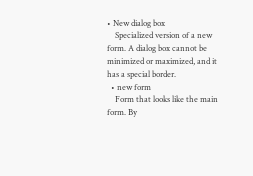• New dialog box
    Specialized version of a new form. A dialog box cannot be minimized or maximized, and it has a special border.
  • new form
    Form that looks like the main form. By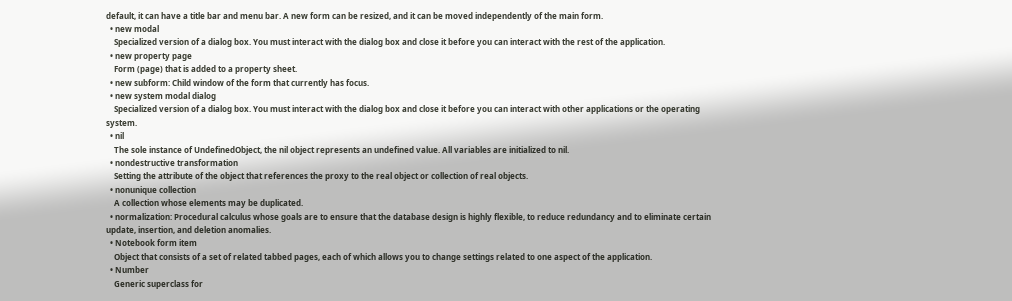default, it can have a title bar and menu bar. A new form can be resized, and it can be moved independently of the main form.
  • new modal
    Specialized version of a dialog box. You must interact with the dialog box and close it before you can interact with the rest of the application.
  • new property page
    Form (page) that is added to a property sheet.
  • new subform: Child window of the form that currently has focus.
  • new system modal dialog
    Specialized version of a dialog box. You must interact with the dialog box and close it before you can interact with other applications or the operating system.
  • nil
    The sole instance of UndefinedObject, the nil object represents an undefined value. All variables are initialized to nil.
  • nondestructive transformation
    Setting the attribute of the object that references the proxy to the real object or collection of real objects.
  • nonunique collection
    A collection whose elements may be duplicated.
  • normalization: Procedural calculus whose goals are to ensure that the database design is highly flexible, to reduce redundancy and to eliminate certain update, insertion, and deletion anomalies.
  • Notebook form item
    Object that consists of a set of related tabbed pages, each of which allows you to change settings related to one aspect of the application.
  • Number
    Generic superclass for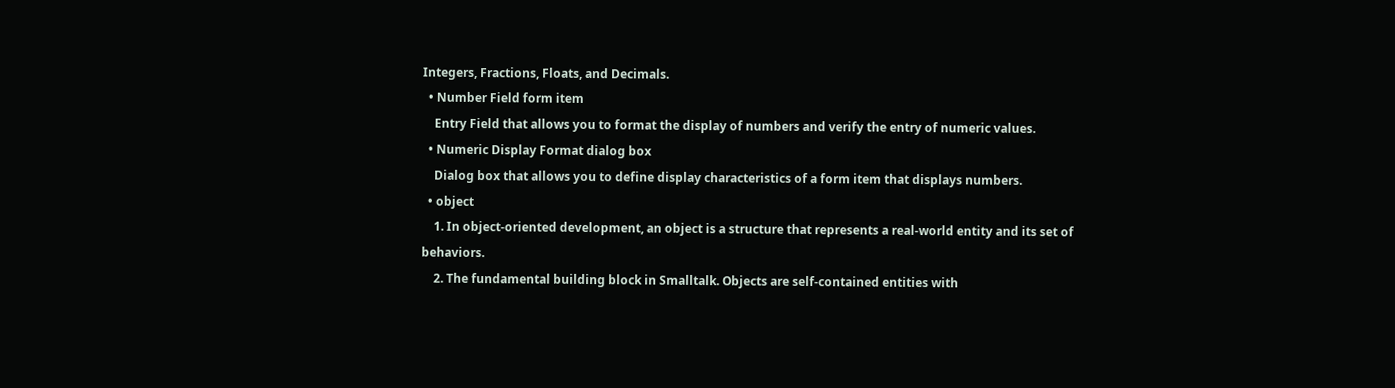Integers, Fractions, Floats, and Decimals.
  • Number Field form item
    Entry Field that allows you to format the display of numbers and verify the entry of numeric values.
  • Numeric Display Format dialog box
    Dialog box that allows you to define display characteristics of a form item that displays numbers.
  • object
    1. In object-oriented development, an object is a structure that represents a real-world entity and its set of behaviors.
    2. The fundamental building block in Smalltalk. Objects are self-contained entities with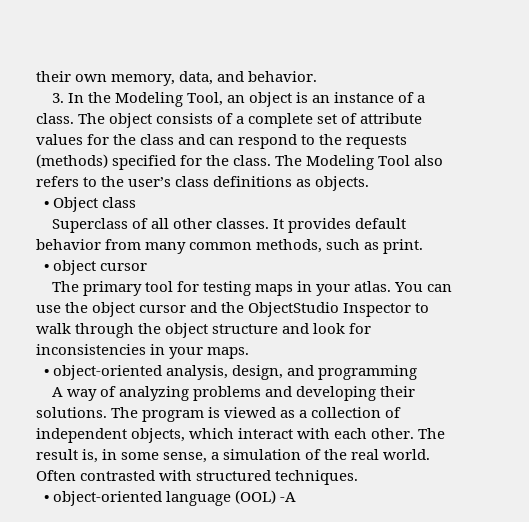their own memory, data, and behavior.
    3. In the Modeling Tool, an object is an instance of a class. The object consists of a complete set of attribute values for the class and can respond to the requests (methods) specified for the class. The Modeling Tool also refers to the user’s class definitions as objects.
  • Object class
    Superclass of all other classes. It provides default behavior from many common methods, such as print.
  • object cursor
    The primary tool for testing maps in your atlas. You can use the object cursor and the ObjectStudio Inspector to walk through the object structure and look for inconsistencies in your maps.
  • object-oriented analysis, design, and programming
    A way of analyzing problems and developing their solutions. The program is viewed as a collection of independent objects, which interact with each other. The result is, in some sense, a simulation of the real world. Often contrasted with structured techniques.
  • object-oriented language (OOL) -A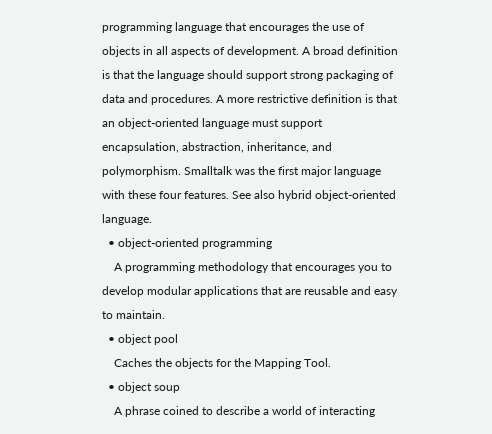programming language that encourages the use of objects in all aspects of development. A broad definition is that the language should support strong packaging of data and procedures. A more restrictive definition is that an object-oriented language must support encapsulation, abstraction, inheritance, and polymorphism. Smalltalk was the first major language with these four features. See also hybrid object-oriented language.
  • object-oriented programming
    A programming methodology that encourages you to develop modular applications that are reusable and easy to maintain.
  • object pool
    Caches the objects for the Mapping Tool.
  • object soup
    A phrase coined to describe a world of interacting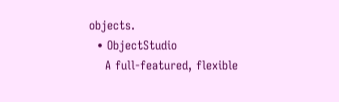objects.
  • ObjectStudio
    A full-featured, flexible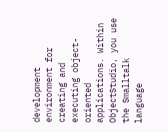development environment for creating and executing object-oriented applications. Within ObjectStudio, you use the Smalltalk language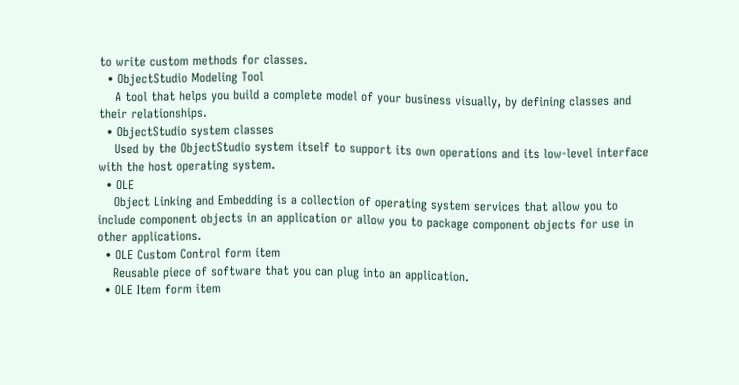to write custom methods for classes.
  • ObjectStudio Modeling Tool
    A tool that helps you build a complete model of your business visually, by defining classes and their relationships.
  • ObjectStudio system classes
    Used by the ObjectStudio system itself to support its own operations and its low-level interface with the host operating system.
  • OLE
    Object Linking and Embedding is a collection of operating system services that allow you to include component objects in an application or allow you to package component objects for use in other applications.
  • OLE Custom Control form item
    Reusable piece of software that you can plug into an application.
  • OLE Item form item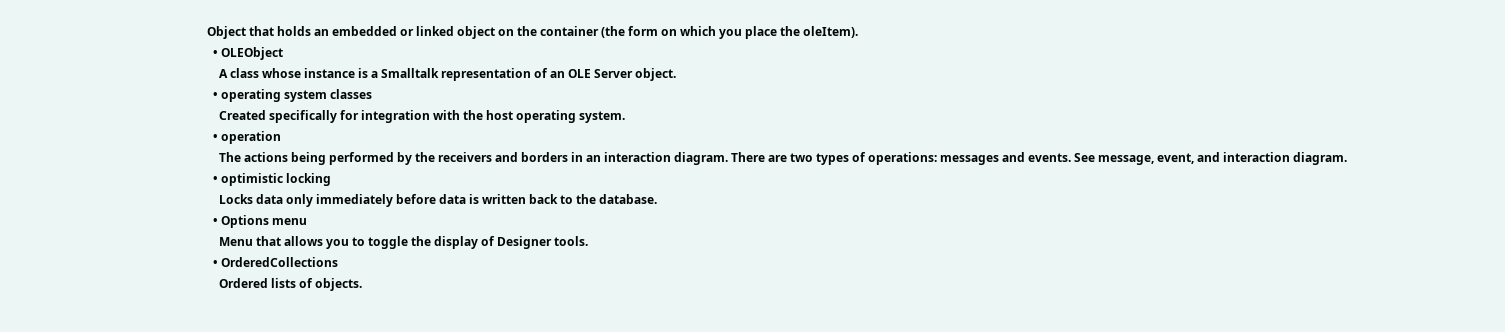Object that holds an embedded or linked object on the container (the form on which you place the oleItem).
  • OLEObject
    A class whose instance is a Smalltalk representation of an OLE Server object.
  • operating system classes
    Created specifically for integration with the host operating system.
  • operation
    The actions being performed by the receivers and borders in an interaction diagram. There are two types of operations: messages and events. See message, event, and interaction diagram.
  • optimistic locking
    Locks data only immediately before data is written back to the database.
  • Options menu
    Menu that allows you to toggle the display of Designer tools.
  • OrderedCollections
    Ordered lists of objects.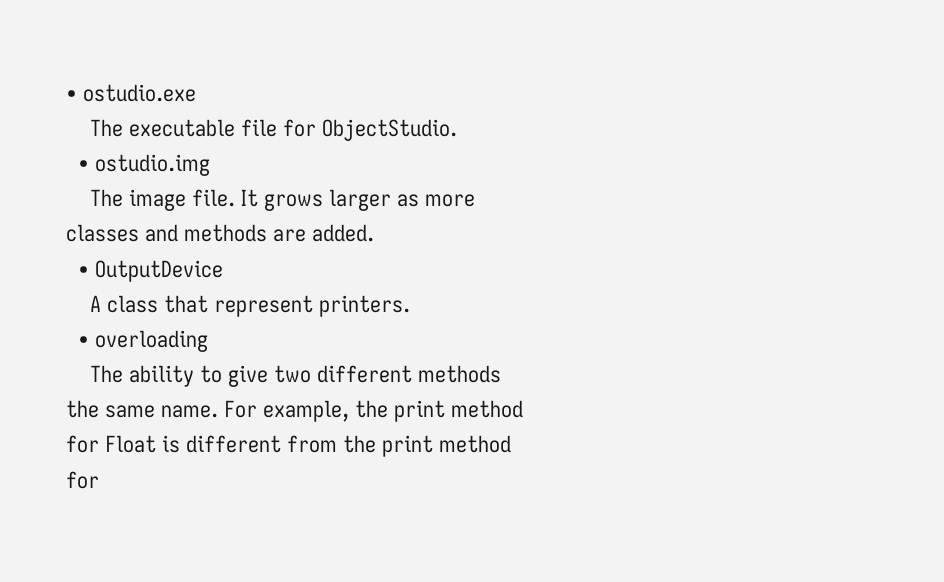• ostudio.exe
    The executable file for ObjectStudio.
  • ostudio.img
    The image file. It grows larger as more classes and methods are added.
  • OutputDevice
    A class that represent printers.
  • overloading
    The ability to give two different methods the same name. For example, the print method for Float is different from the print method for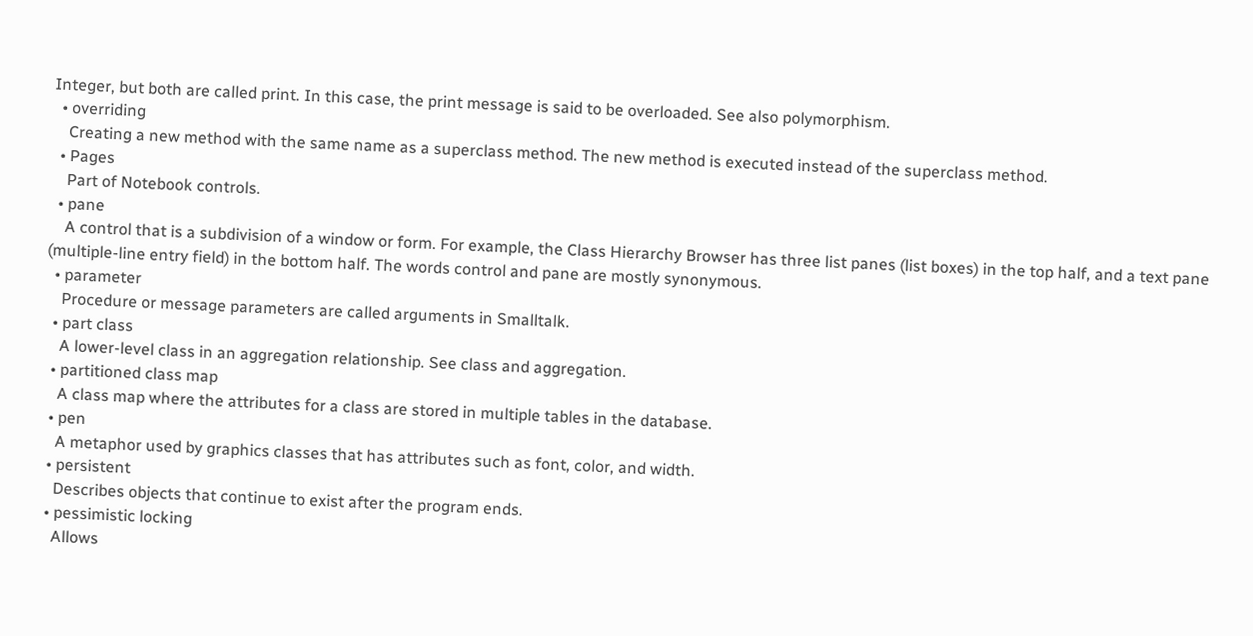Integer, but both are called print. In this case, the print message is said to be overloaded. See also polymorphism.
  • overriding
    Creating a new method with the same name as a superclass method. The new method is executed instead of the superclass method.
  • Pages
    Part of Notebook controls.
  • pane
    A control that is a subdivision of a window or form. For example, the Class Hierarchy Browser has three list panes (list boxes) in the top half, and a text pane (multiple-line entry field) in the bottom half. The words control and pane are mostly synonymous.
  • parameter
    Procedure or message parameters are called arguments in Smalltalk.
  • part class
    A lower-level class in an aggregation relationship. See class and aggregation.
  • partitioned class map
    A class map where the attributes for a class are stored in multiple tables in the database.
  • pen
    A metaphor used by graphics classes that has attributes such as font, color, and width.
  • persistent
    Describes objects that continue to exist after the program ends.
  • pessimistic locking
    Allows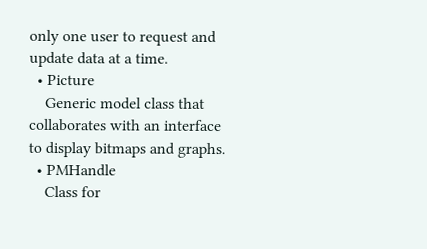only one user to request and update data at a time.
  • Picture
    Generic model class that collaborates with an interface to display bitmaps and graphs.
  • PMHandle
    Class for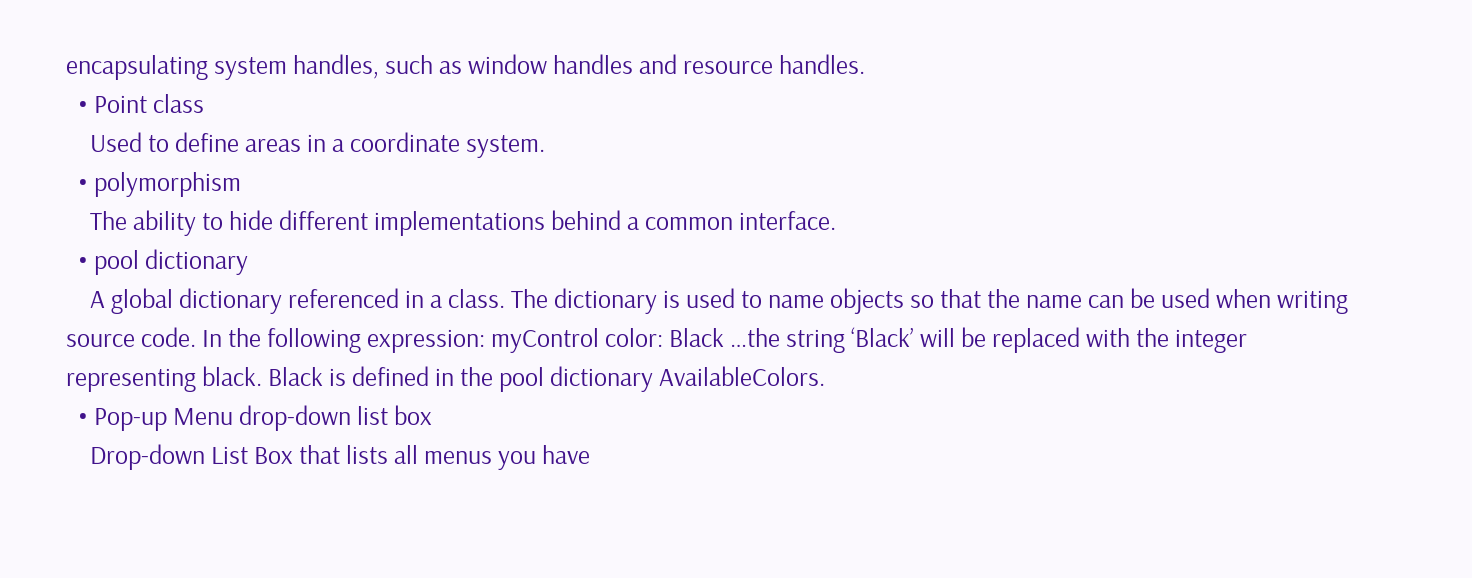encapsulating system handles, such as window handles and resource handles.
  • Point class
    Used to define areas in a coordinate system.
  • polymorphism
    The ability to hide different implementations behind a common interface.
  • pool dictionary
    A global dictionary referenced in a class. The dictionary is used to name objects so that the name can be used when writing source code. In the following expression: myControl color: Black …the string ‘Black’ will be replaced with the integer representing black. Black is defined in the pool dictionary AvailableColors.
  • Pop-up Menu drop-down list box
    Drop-down List Box that lists all menus you have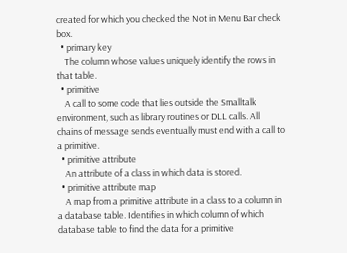created for which you checked the Not in Menu Bar check box.
  • primary key
    The column whose values uniquely identify the rows in that table.
  • primitive
    A call to some code that lies outside the Smalltalk environment, such as library routines or DLL calls. All chains of message sends eventually must end with a call to a primitive.
  • primitive attribute
    An attribute of a class in which data is stored.
  • primitive attribute map
    A map from a primitive attribute in a class to a column in a database table. Identifies in which column of which database table to find the data for a primitive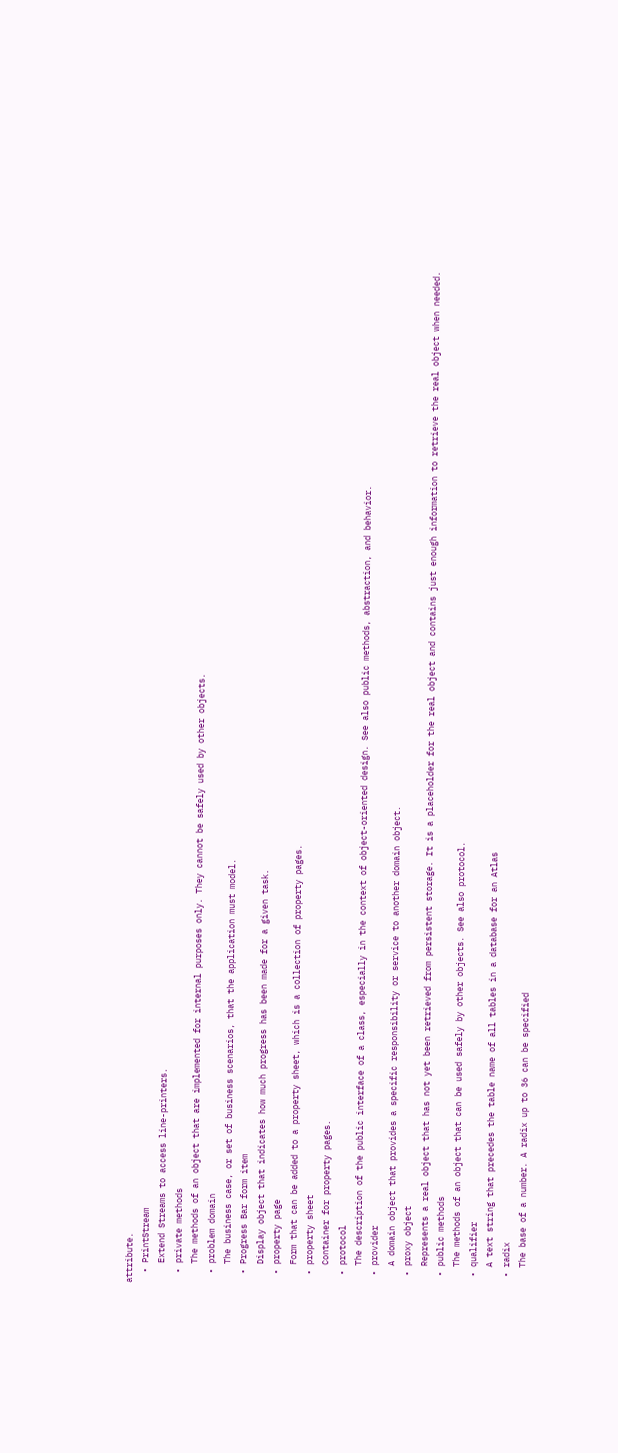attribute.
  • PrintStream
    Extend Streams to access line-printers.
  • private methods
    The methods of an object that are implemented for internal purposes only. They cannot be safely used by other objects.
  • problem domain
    The business case, or set of business scenarios, that the application must model.
  • Progress Bar form item
    Display object that indicates how much progress has been made for a given task.
  • property page
    Form that can be added to a property sheet, which is a collection of property pages.
  • property sheet
    Container for property pages.
  • protocol
    The description of the public interface of a class, especially in the context of object-oriented design. See also public methods, abstraction, and behavior.
  • provider
    A domain object that provides a specific responsibility or service to another domain object.
  • proxy object
    Represents a real object that has not yet been retrieved from persistent storage. It is a placeholder for the real object and contains just enough information to retrieve the real object when needed.
  • public methods
    The methods of an object that can be used safely by other objects. See also protocol.
  • qualifier
    A text string that precedes the table name of all tables in a database for an Atlas
  • radix
    The base of a number. A radix up to 36 can be specified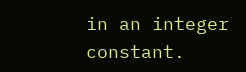in an integer constant.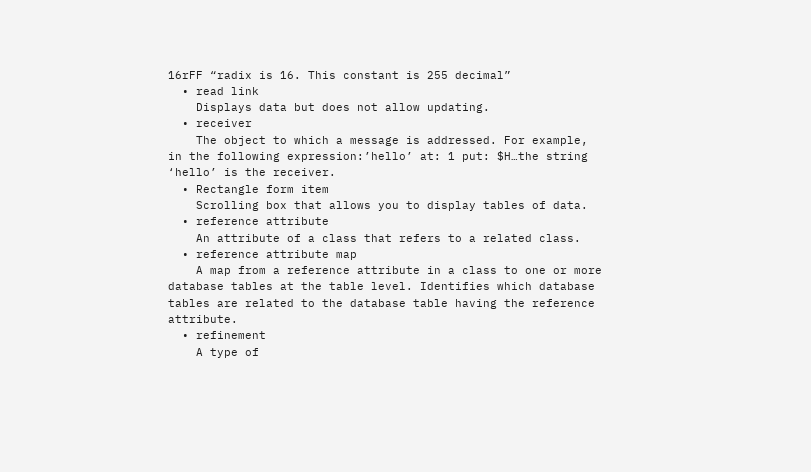16rFF “radix is 16. This constant is 255 decimal”
  • read link
    Displays data but does not allow updating.
  • receiver
    The object to which a message is addressed. For example, in the following expression:’hello’ at: 1 put: $H…the string ‘hello’ is the receiver.
  • Rectangle form item
    Scrolling box that allows you to display tables of data.
  • reference attribute
    An attribute of a class that refers to a related class.
  • reference attribute map
    A map from a reference attribute in a class to one or more database tables at the table level. Identifies which database tables are related to the database table having the reference attribute.
  • refinement
    A type of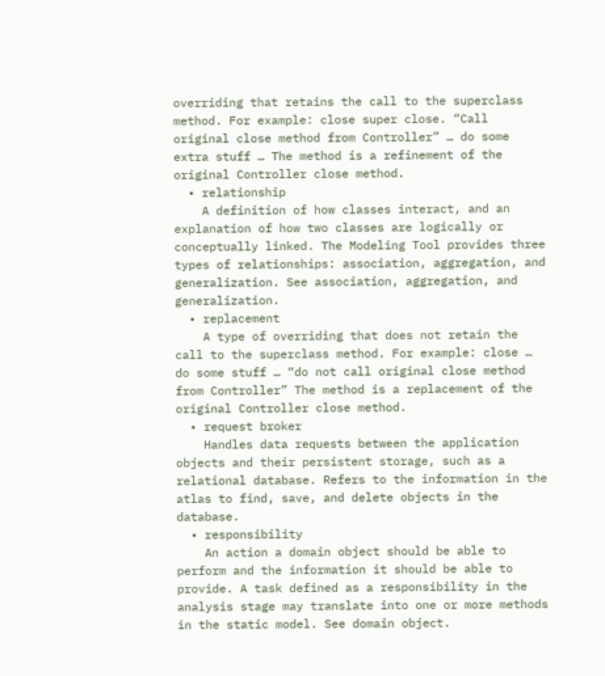overriding that retains the call to the superclass method. For example: close super close. “Call original close method from Controller” … do some extra stuff … The method is a refinement of the original Controller close method.
  • relationship
    A definition of how classes interact, and an explanation of how two classes are logically or conceptually linked. The Modeling Tool provides three types of relationships: association, aggregation, and generalization. See association, aggregation, and generalization.
  • replacement
    A type of overriding that does not retain the call to the superclass method. For example: close … do some stuff … “do not call original close method from Controller” The method is a replacement of the original Controller close method.
  • request broker
    Handles data requests between the application objects and their persistent storage, such as a relational database. Refers to the information in the atlas to find, save, and delete objects in the database.
  • responsibility
    An action a domain object should be able to perform and the information it should be able to provide. A task defined as a responsibility in the analysis stage may translate into one or more methods in the static model. See domain object.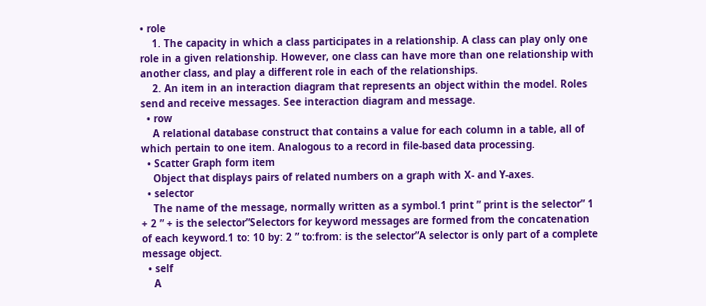• role
    1. The capacity in which a class participates in a relationship. A class can play only one role in a given relationship. However, one class can have more than one relationship with another class, and play a different role in each of the relationships.
    2. An item in an interaction diagram that represents an object within the model. Roles send and receive messages. See interaction diagram and message.
  • row
    A relational database construct that contains a value for each column in a table, all of which pertain to one item. Analogous to a record in file-based data processing.
  • Scatter Graph form item
    Object that displays pairs of related numbers on a graph with X- and Y-axes.
  • selector
    The name of the message, normally written as a symbol.1 print ” print is the selector” 1 + 2 ” + is the selector”Selectors for keyword messages are formed from the concatenation of each keyword.1 to: 10 by: 2 ” to:from: is the selector”A selector is only part of a complete message object.
  • self
    A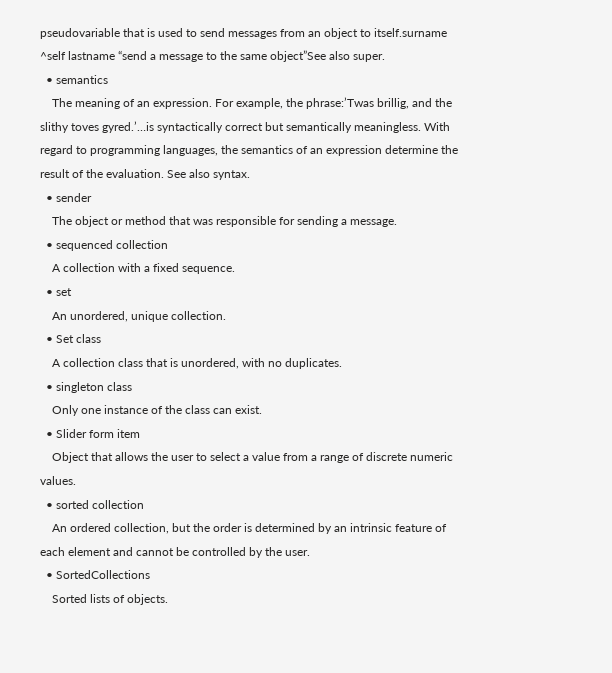pseudovariable that is used to send messages from an object to itself.surname ^self lastname “send a message to the same object”See also super.
  • semantics
    The meaning of an expression. For example, the phrase:’Twas brillig, and the slithy toves gyred.’…is syntactically correct but semantically meaningless. With regard to programming languages, the semantics of an expression determine the result of the evaluation. See also syntax.
  • sender
    The object or method that was responsible for sending a message.
  • sequenced collection
    A collection with a fixed sequence.
  • set
    An unordered, unique collection.
  • Set class
    A collection class that is unordered, with no duplicates.
  • singleton class
    Only one instance of the class can exist.
  • Slider form item
    Object that allows the user to select a value from a range of discrete numeric values.
  • sorted collection
    An ordered collection, but the order is determined by an intrinsic feature of each element and cannot be controlled by the user.
  • SortedCollections
    Sorted lists of objects.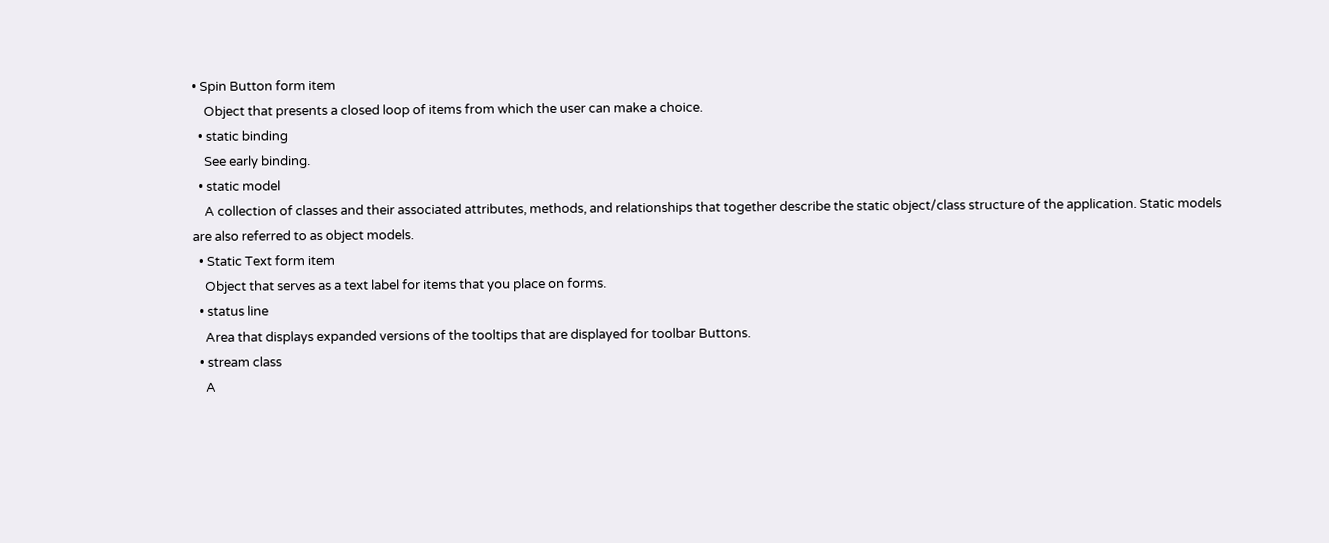• Spin Button form item
    Object that presents a closed loop of items from which the user can make a choice.
  • static binding
    See early binding.
  • static model
    A collection of classes and their associated attributes, methods, and relationships that together describe the static object/class structure of the application. Static models are also referred to as object models.
  • Static Text form item
    Object that serves as a text label for items that you place on forms.
  • status line
    Area that displays expanded versions of the tooltips that are displayed for toolbar Buttons.
  • stream class
    A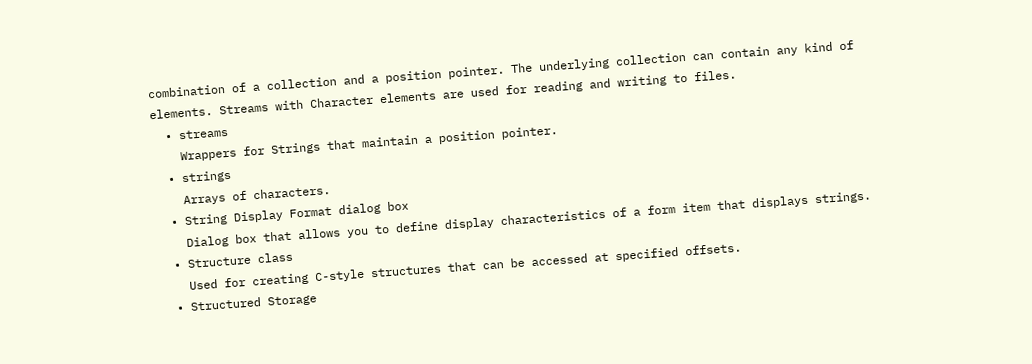combination of a collection and a position pointer. The underlying collection can contain any kind of elements. Streams with Character elements are used for reading and writing to files.
  • streams
    Wrappers for Strings that maintain a position pointer.
  • strings
    Arrays of characters.
  • String Display Format dialog box
    Dialog box that allows you to define display characteristics of a form item that displays strings.
  • Structure class
    Used for creating C-style structures that can be accessed at specified offsets.
  • Structured Storage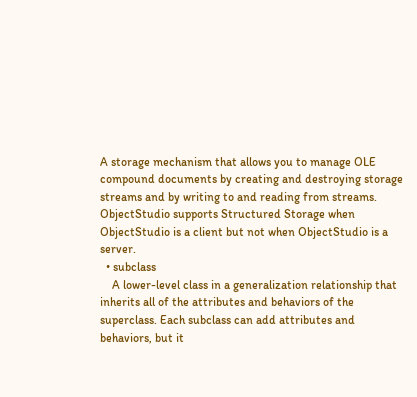A storage mechanism that allows you to manage OLE compound documents by creating and destroying storage streams and by writing to and reading from streams. ObjectStudio supports Structured Storage when ObjectStudio is a client but not when ObjectStudio is a server.
  • subclass
    A lower-level class in a generalization relationship that inherits all of the attributes and behaviors of the superclass. Each subclass can add attributes and behaviors, but it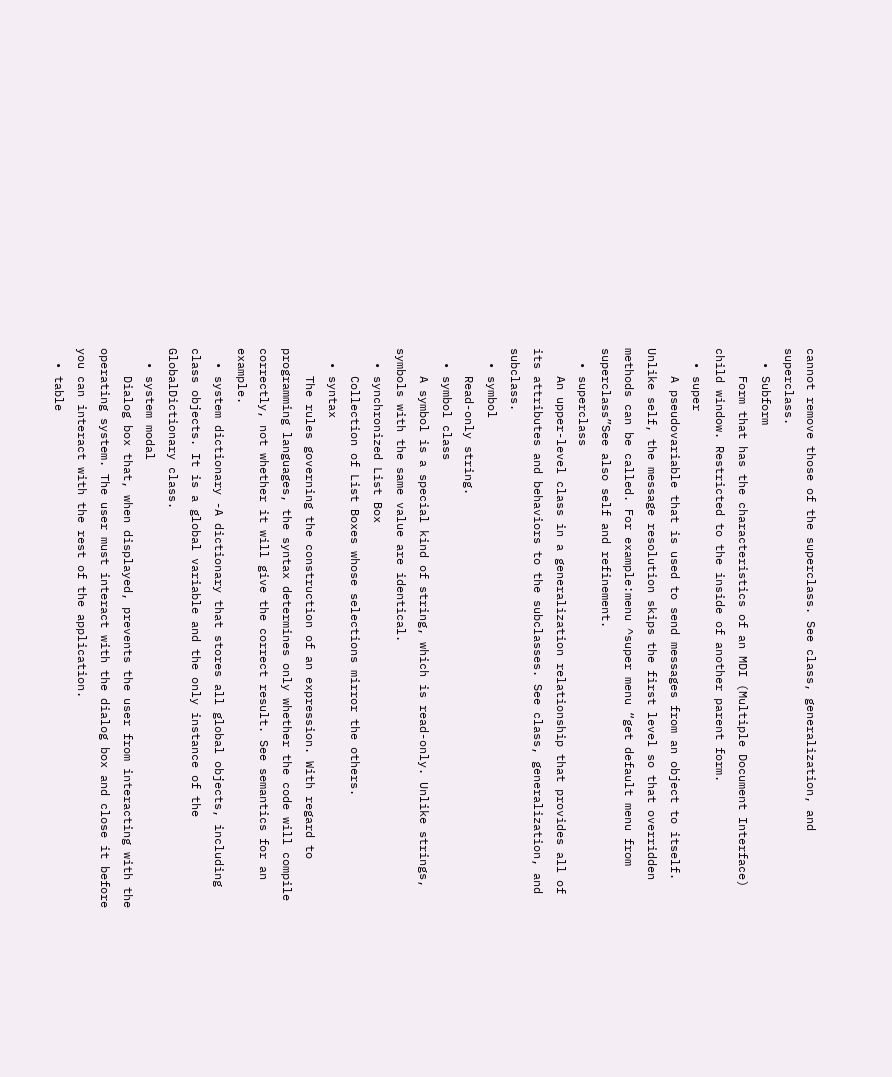cannot remove those of the superclass. See class, generalization, and superclass.
  • Subform
    Form that has the characteristics of an MDI (Multiple Document Interface) child window. Restricted to the inside of another parent form.
  • super
    A pseudovariable that is used to send messages from an object to itself. Unlike self, the message resolution skips the first level so that overridden methods can be called. For example:menu ^super menu “get default menu from superclass”See also self and refinement.
  • superclass
    An upper-level class in a generalization relationship that provides all of its attributes and behaviors to the subclasses. See class, generalization, and subclass.
  • symbol
    Read-only string.
  • symbol class
    A symbol is a special kind of string, which is read-only. Unlike strings, symbols with the same value are identical.
  • synchronized List Box
    Collection of List Boxes whose selections mirror the others.
  • syntax
    The rules governing the construction of an expression. With regard to programming languages, the syntax determines only whether the code will compile correctly, not whether it will give the correct result. See semantics for an example.
  • system dictionary -A dictionary that stores all global objects, including class objects. It is a global variable and the only instance of the GlobalDictionary class.
  • system modal
    Dialog box that, when displayed, prevents the user from interacting with the operating system. The user must interact with the dialog box and close it before you can interact with the rest of the application.
  • table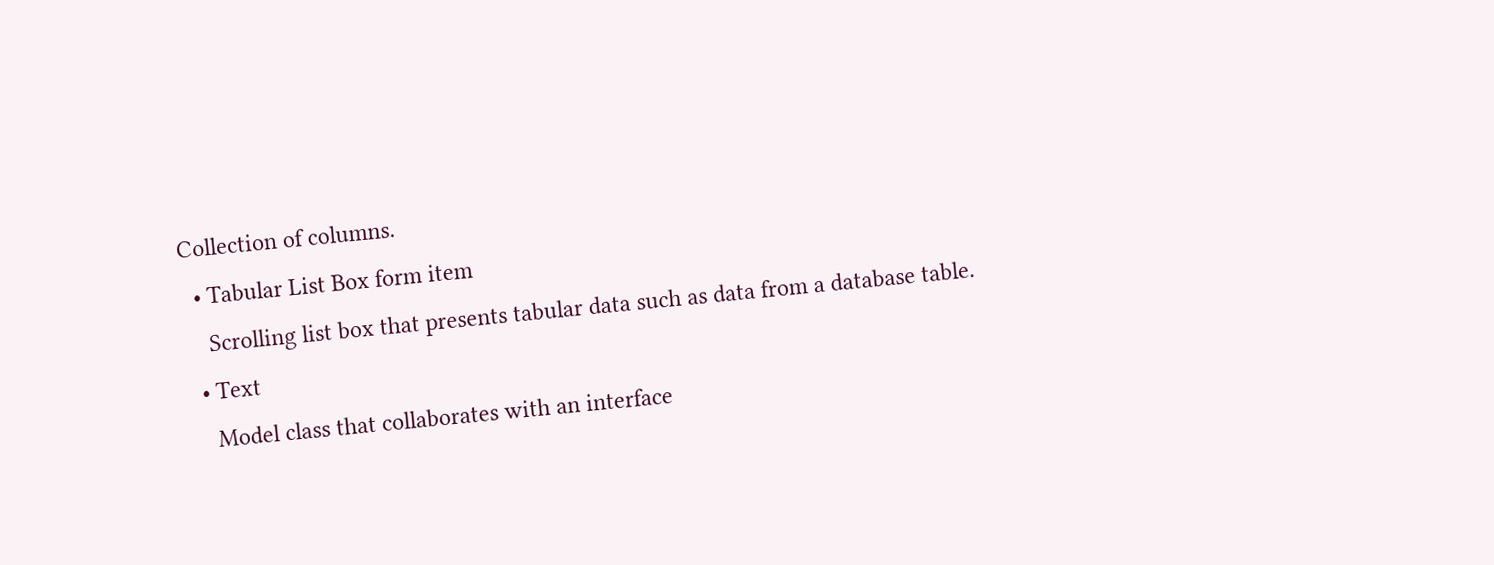Collection of columns.
  • Tabular List Box form item
    Scrolling list box that presents tabular data such as data from a database table.
  • Text
    Model class that collaborates with an interface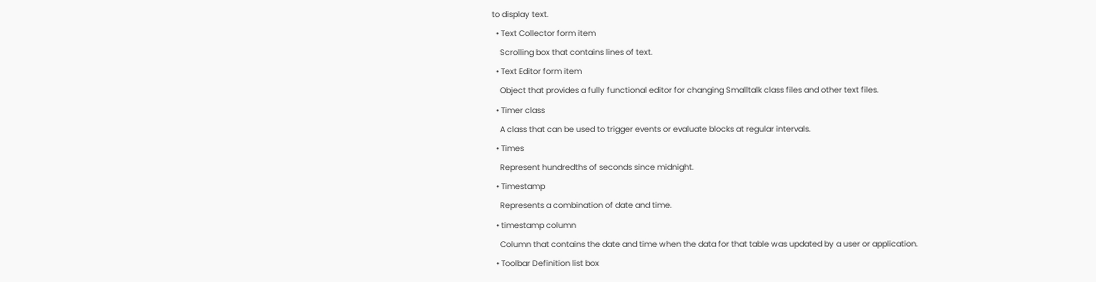to display text.
  • Text Collector form item
    Scrolling box that contains lines of text.
  • Text Editor form item
    Object that provides a fully functional editor for changing Smalltalk class files and other text files.
  • Timer class
    A class that can be used to trigger events or evaluate blocks at regular intervals.
  • Times
    Represent hundredths of seconds since midnight.
  • Timestamp
    Represents a combination of date and time.
  • timestamp column
    Column that contains the date and time when the data for that table was updated by a user or application.
  • Toolbar Definition list box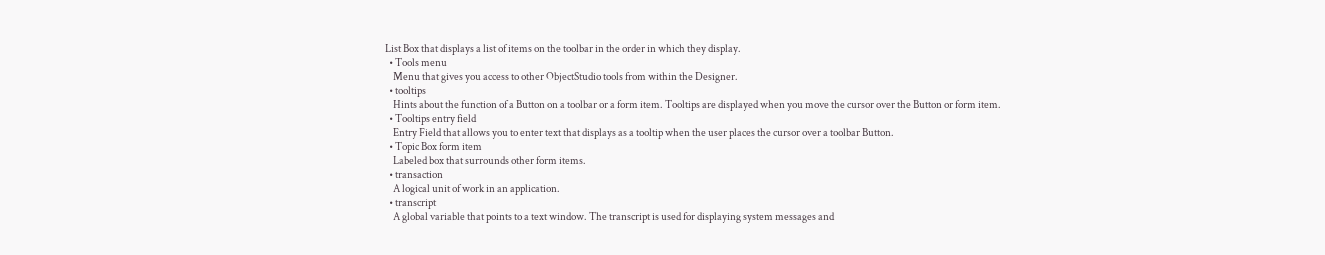List Box that displays a list of items on the toolbar in the order in which they display.
  • Tools menu
    Menu that gives you access to other ObjectStudio tools from within the Designer.
  • tooltips
    Hints about the function of a Button on a toolbar or a form item. Tooltips are displayed when you move the cursor over the Button or form item.
  • Tooltips entry field
    Entry Field that allows you to enter text that displays as a tooltip when the user places the cursor over a toolbar Button.
  • Topic Box form item
    Labeled box that surrounds other form items.
  • transaction
    A logical unit of work in an application.
  • transcript
    A global variable that points to a text window. The transcript is used for displaying system messages and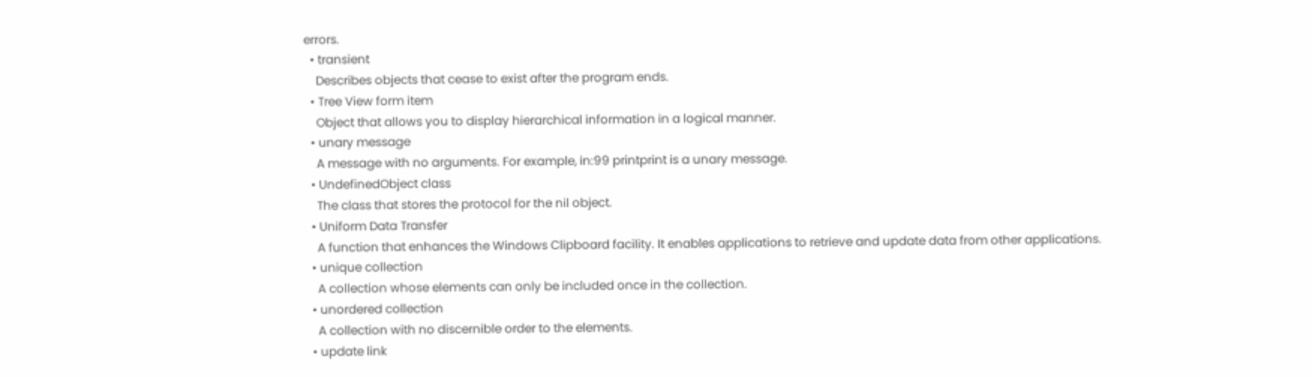errors.
  • transient
    Describes objects that cease to exist after the program ends.
  • Tree View form item
    Object that allows you to display hierarchical information in a logical manner.
  • unary message
    A message with no arguments. For example, in:99 printprint is a unary message.
  • UndefinedObject class
    The class that stores the protocol for the nil object.
  • Uniform Data Transfer
    A function that enhances the Windows Clipboard facility. It enables applications to retrieve and update data from other applications.
  • unique collection
    A collection whose elements can only be included once in the collection.
  • unordered collection
    A collection with no discernible order to the elements.
  • update link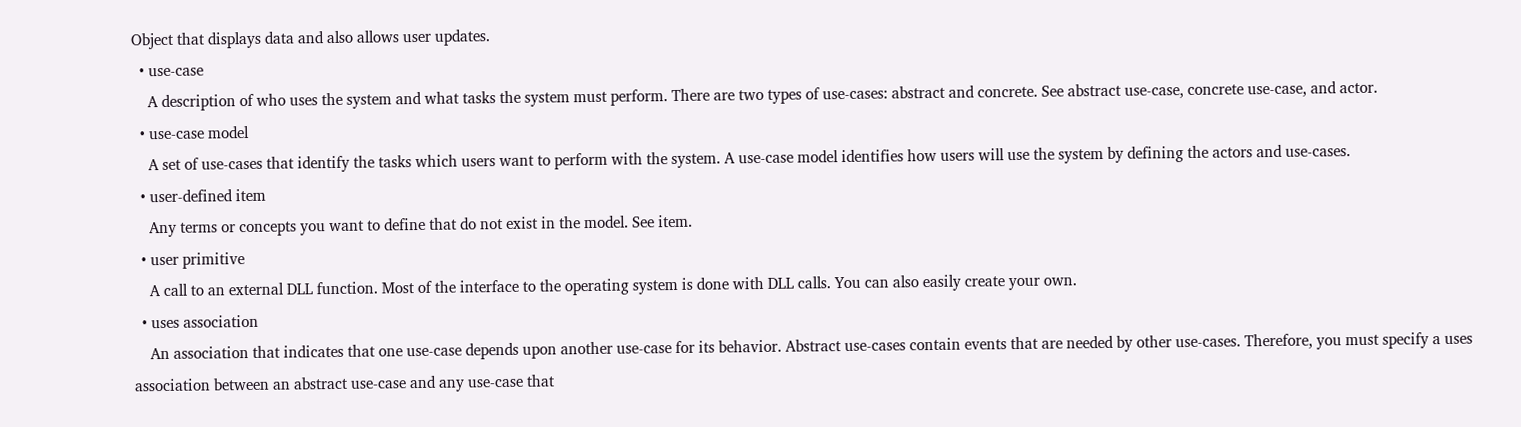Object that displays data and also allows user updates.
  • use-case
    A description of who uses the system and what tasks the system must perform. There are two types of use-cases: abstract and concrete. See abstract use-case, concrete use-case, and actor.
  • use-case model
    A set of use-cases that identify the tasks which users want to perform with the system. A use-case model identifies how users will use the system by defining the actors and use-cases.
  • user-defined item
    Any terms or concepts you want to define that do not exist in the model. See item.
  • user primitive
    A call to an external DLL function. Most of the interface to the operating system is done with DLL calls. You can also easily create your own.
  • uses association
    An association that indicates that one use-case depends upon another use-case for its behavior. Abstract use-cases contain events that are needed by other use-cases. Therefore, you must specify a uses association between an abstract use-case and any use-case that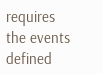requires the events defined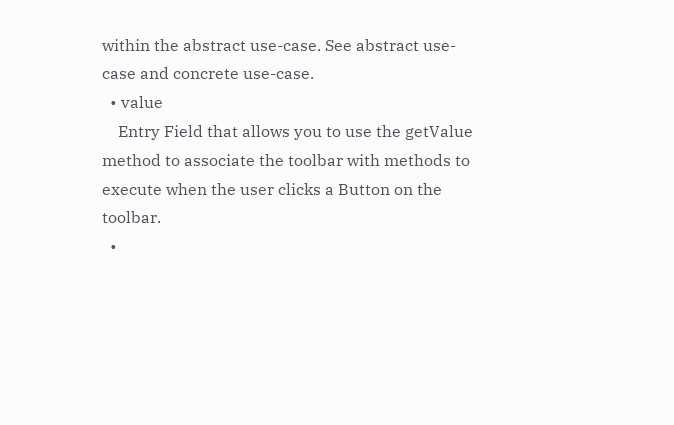within the abstract use-case. See abstract use-case and concrete use-case.
  • value
    Entry Field that allows you to use the getValue method to associate the toolbar with methods to execute when the user clicks a Button on the toolbar.
  •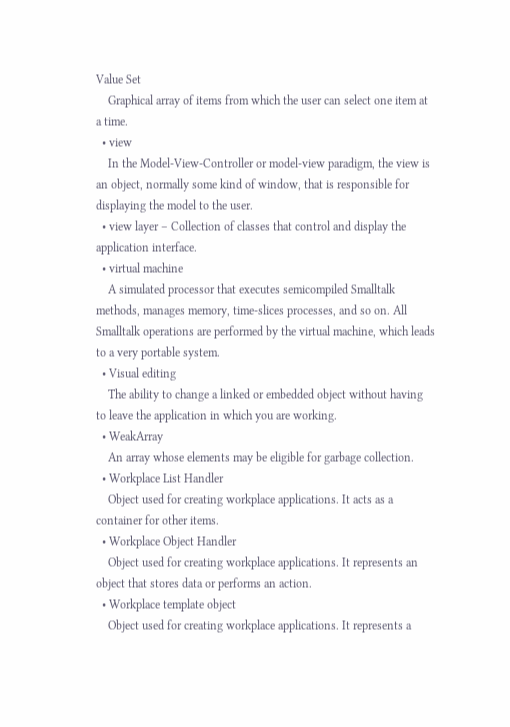Value Set
    Graphical array of items from which the user can select one item at a time.
  • view
    In the Model-View-Controller or model-view paradigm, the view is an object, normally some kind of window, that is responsible for displaying the model to the user.
  • view layer – Collection of classes that control and display the application interface.
  • virtual machine
    A simulated processor that executes semicompiled Smalltalk methods, manages memory, time-slices processes, and so on. All Smalltalk operations are performed by the virtual machine, which leads to a very portable system.
  • Visual editing
    The ability to change a linked or embedded object without having to leave the application in which you are working.
  • WeakArray
    An array whose elements may be eligible for garbage collection.
  • Workplace List Handler
    Object used for creating workplace applications. It acts as a container for other items.
  • Workplace Object Handler
    Object used for creating workplace applications. It represents an object that stores data or performs an action.
  • Workplace template object
    Object used for creating workplace applications. It represents a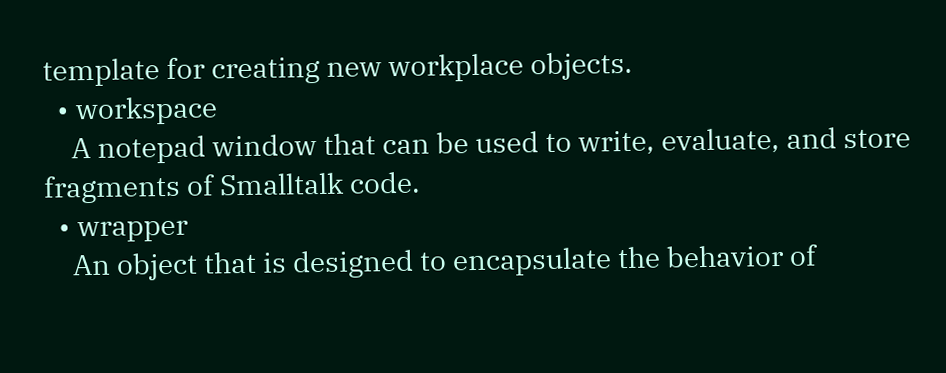template for creating new workplace objects.
  • workspace
    A notepad window that can be used to write, evaluate, and store fragments of Smalltalk code.
  • wrapper
    An object that is designed to encapsulate the behavior of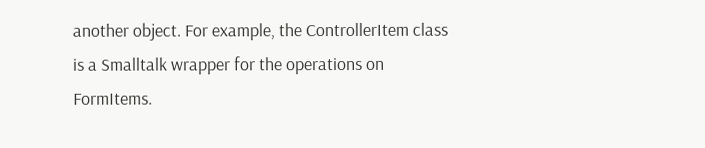another object. For example, the ControllerItem class is a Smalltalk wrapper for the operations on FormItems.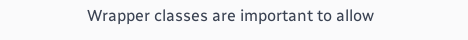Wrapper classes are important to allow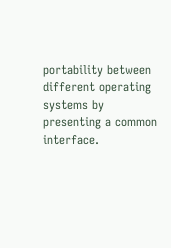portability between different operating systems by presenting a common interface.